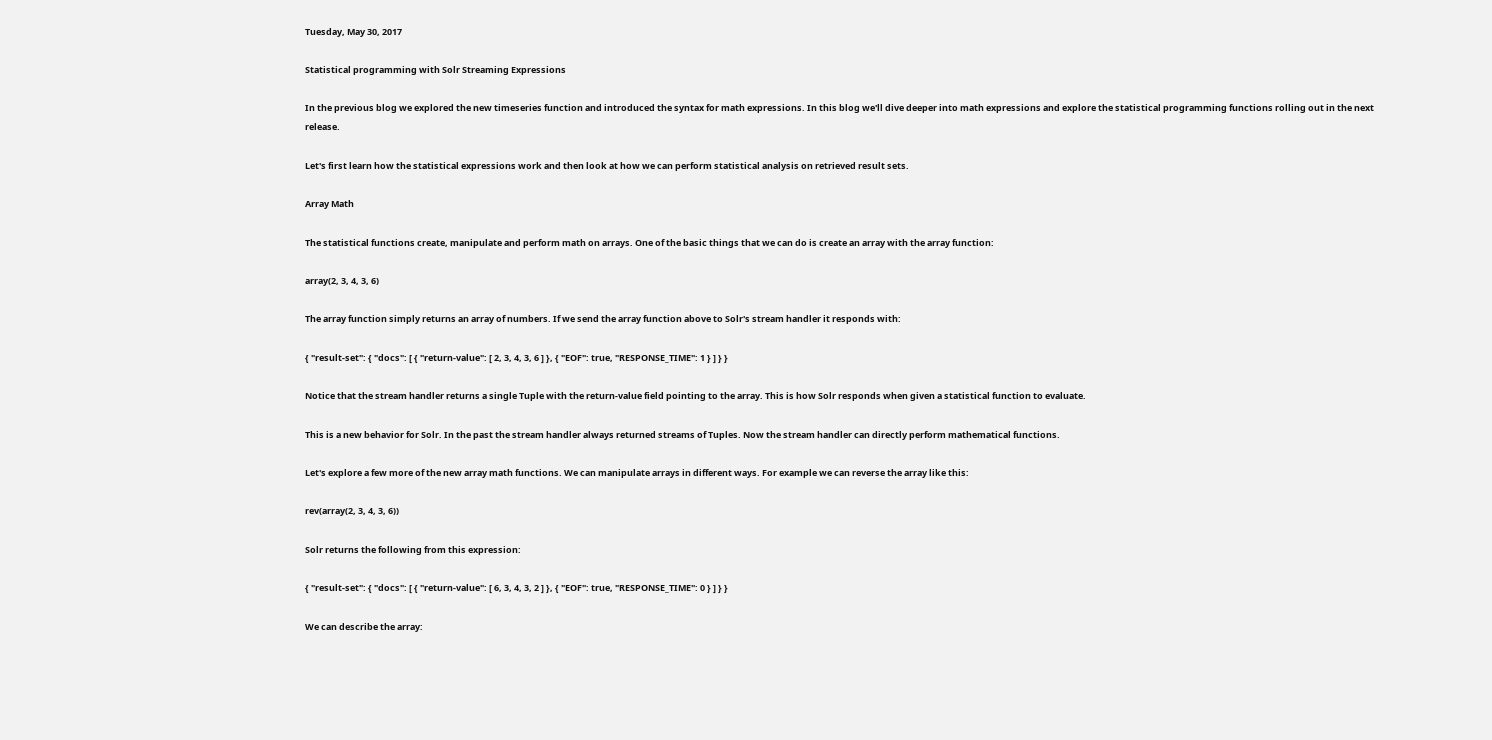Tuesday, May 30, 2017

Statistical programming with Solr Streaming Expressions

In the previous blog we explored the new timeseries function and introduced the syntax for math expressions. In this blog we'll dive deeper into math expressions and explore the statistical programming functions rolling out in the next release.

Let's first learn how the statistical expressions work and then look at how we can perform statistical analysis on retrieved result sets.

Array Math

The statistical functions create, manipulate and perform math on arrays. One of the basic things that we can do is create an array with the array function:

array(2, 3, 4, 3, 6)

The array function simply returns an array of numbers. If we send the array function above to Solr's stream handler it responds with:

{ "result-set": { "docs": [ { "return-value": [ 2, 3, 4, 3, 6 ] }, { "EOF": true, "RESPONSE_TIME": 1 } ] } }

Notice that the stream handler returns a single Tuple with the return-value field pointing to the array. This is how Solr responds when given a statistical function to evaluate.

This is a new behavior for Solr. In the past the stream handler always returned streams of Tuples. Now the stream handler can directly perform mathematical functions.

Let's explore a few more of the new array math functions. We can manipulate arrays in different ways. For example we can reverse the array like this:

rev(array(2, 3, 4, 3, 6))

Solr returns the following from this expression:

{ "result-set": { "docs": [ { "return-value": [ 6, 3, 4, 3, 2 ] }, { "EOF": true, "RESPONSE_TIME": 0 } ] } }

We can describe the array: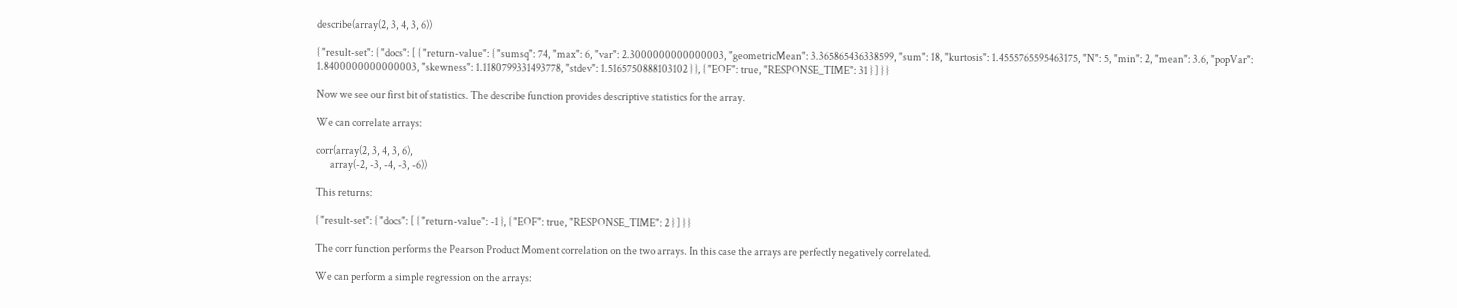describe(array(2, 3, 4, 3, 6))

{ "result-set": { "docs": [ { "return-value": { "sumsq": 74, "max": 6, "var": 2.3000000000000003, "geometricMean": 3.365865436338599, "sum": 18, "kurtosis": 1.4555765595463175, "N": 5, "min": 2, "mean": 3.6, "popVar": 1.8400000000000003, "skewness": 1.1180799331493778, "stdev": 1.5165750888103102 } }, { "EOF": true, "RESPONSE_TIME": 31 } ] } }

Now we see our first bit of statistics. The describe function provides descriptive statistics for the array.

We can correlate arrays:

corr(array(2, 3, 4, 3, 6),
       array(-2, -3, -4, -3, -6))

This returns:

{ "result-set": { "docs": [ { "return-value": -1 }, { "EOF": true, "RESPONSE_TIME": 2 } ] } }

The corr function performs the Pearson Product Moment correlation on the two arrays. In this case the arrays are perfectly negatively correlated.

We can perform a simple regression on the arrays: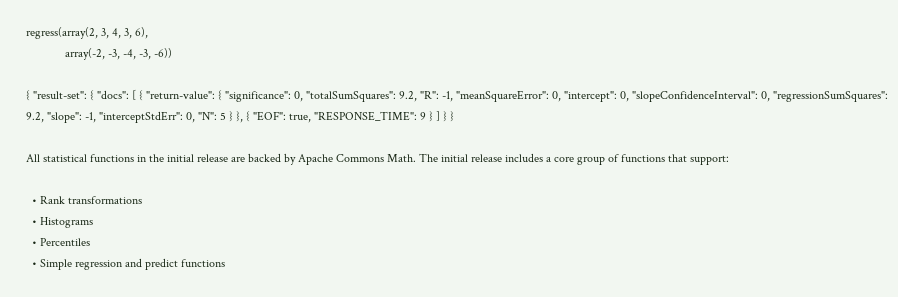regress(array(2, 3, 4, 3, 6),
             array(-2, -3, -4, -3, -6))

{ "result-set": { "docs": [ { "return-value": { "significance": 0, "totalSumSquares": 9.2, "R": -1, "meanSquareError": 0, "intercept": 0, "slopeConfidenceInterval": 0, "regressionSumSquares": 9.2, "slope": -1, "interceptStdErr": 0, "N": 5 } }, { "EOF": true, "RESPONSE_TIME": 9 } ] } }

All statistical functions in the initial release are backed by Apache Commons Math. The initial release includes a core group of functions that support:

  • Rank transformations
  • Histograms
  • Percentiles
  • Simple regression and predict functions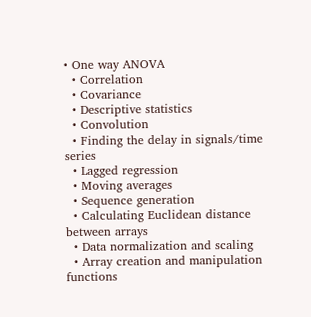• One way ANOVA
  • Correlation
  • Covariance
  • Descriptive statistics
  • Convolution
  • Finding the delay in signals/time series
  • Lagged regression
  • Moving averages
  • Sequence generation
  • Calculating Euclidean distance between arrays
  • Data normalization and scaling
  • Array creation and manipulation functions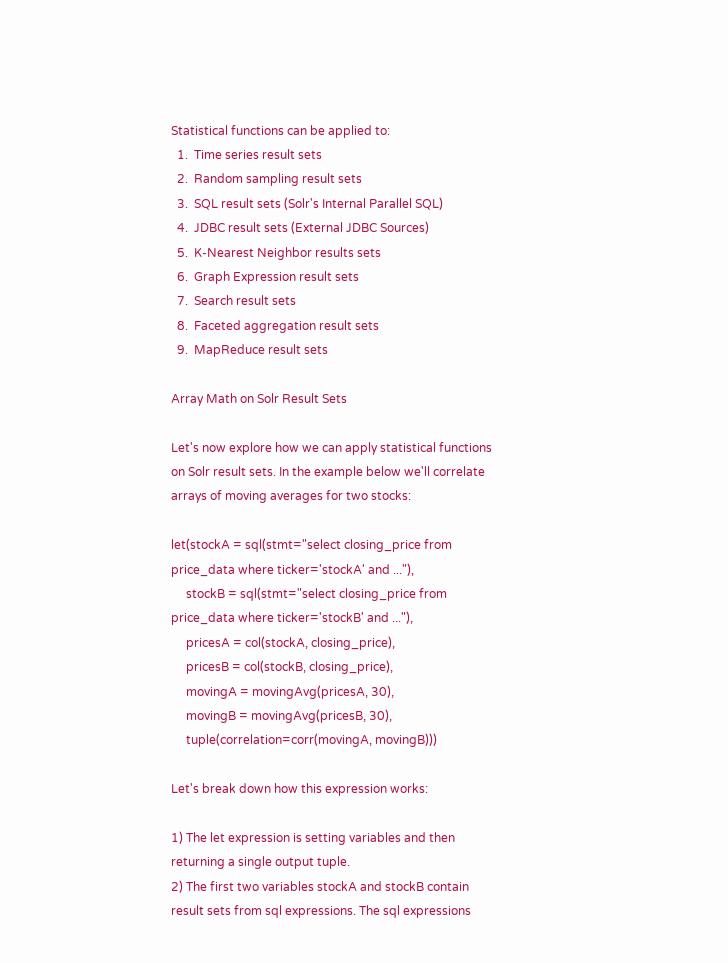Statistical functions can be applied to:
  1.  Time series result sets
  2.  Random sampling result sets
  3.  SQL result sets (Solr's Internal Parallel SQL)
  4.  JDBC result sets (External JDBC Sources)
  5.  K-Nearest Neighbor results sets
  6.  Graph Expression result sets
  7.  Search result sets
  8.  Faceted aggregation result sets
  9.  MapReduce result sets

Array Math on Solr Result Sets

Let's now explore how we can apply statistical functions on Solr result sets. In the example below we'll correlate arrays of moving averages for two stocks:

let(stockA = sql(stmt="select closing_price from price_data where ticker='stockA' and ..."),
     stockB = sql(stmt="select closing_price from price_data where ticker='stockB' and ..."),
     pricesA = col(stockA, closing_price),
     pricesB = col(stockB, closing_price),
     movingA = movingAvg(pricesA, 30),
     movingB = movingAvg(pricesB, 30),
     tuple(correlation=corr(movingA, movingB)))

Let's break down how this expression works:

1) The let expression is setting variables and then returning a single output tuple.
2) The first two variables stockA and stockB contain result sets from sql expressions. The sql expressions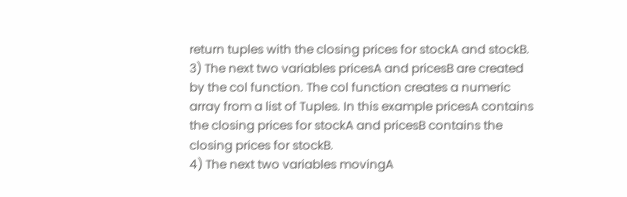return tuples with the closing prices for stockA and stockB.
3) The next two variables pricesA and pricesB are created by the col function. The col function creates a numeric array from a list of Tuples. In this example pricesA contains the closing prices for stockA and pricesB contains the closing prices for stockB.
4) The next two variables movingA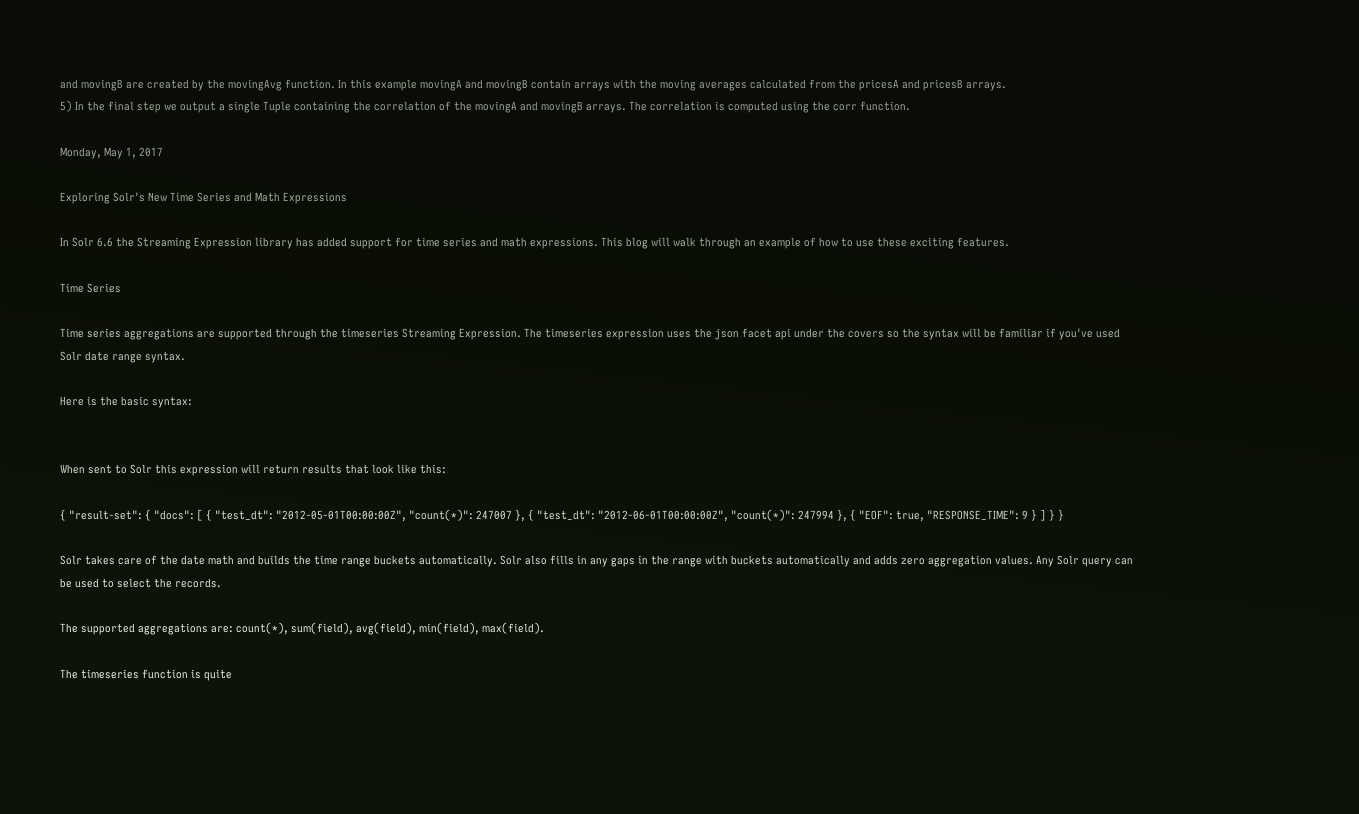and movingB are created by the movingAvg function. In this example movingA and movingB contain arrays with the moving averages calculated from the pricesA and pricesB arrays.
5) In the final step we output a single Tuple containing the correlation of the movingA and movingB arrays. The correlation is computed using the corr function.

Monday, May 1, 2017

Exploring Solr's New Time Series and Math Expressions

In Solr 6.6 the Streaming Expression library has added support for time series and math expressions. This blog will walk through an example of how to use these exciting features.

Time Series

Time series aggregations are supported through the timeseries Streaming Expression. The timeseries expression uses the json facet api under the covers so the syntax will be familiar if you've used Solr date range syntax.

Here is the basic syntax:


When sent to Solr this expression will return results that look like this:

{ "result-set": { "docs": [ { "test_dt": "2012-05-01T00:00:00Z", "count(*)": 247007 }, { "test_dt": "2012-06-01T00:00:00Z", "count(*)": 247994 }, { "EOF": true, "RESPONSE_TIME": 9 } ] } }

Solr takes care of the date math and builds the time range buckets automatically. Solr also fills in any gaps in the range with buckets automatically and adds zero aggregation values. Any Solr query can be used to select the records.

The supported aggregations are: count(*), sum(field), avg(field), min(field), max(field).

The timeseries function is quite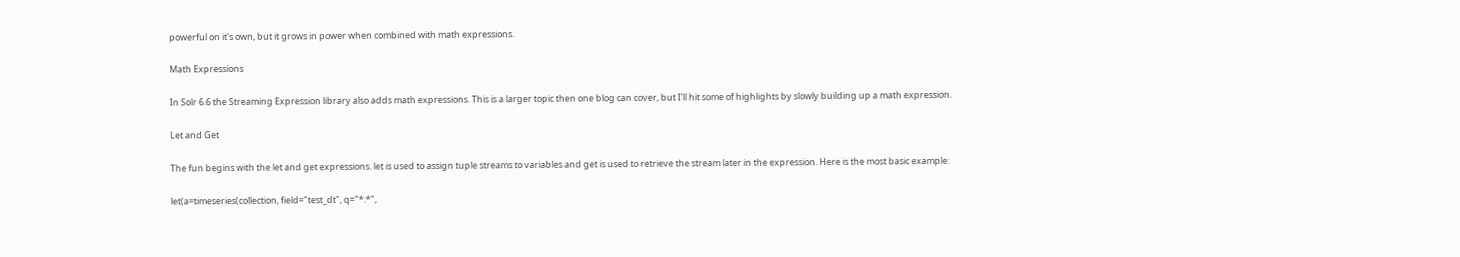powerful on it's own, but it grows in power when combined with math expressions.

Math Expressions

In Solr 6.6 the Streaming Expression library also adds math expressions. This is a larger topic then one blog can cover, but I'll hit some of highlights by slowly building up a math expression.

Let and Get

The fun begins with the let and get expressions. let is used to assign tuple streams to variables and get is used to retrieve the stream later in the expression. Here is the most basic example:

let(a=timeseries(collection, field="test_dt", q="*:*",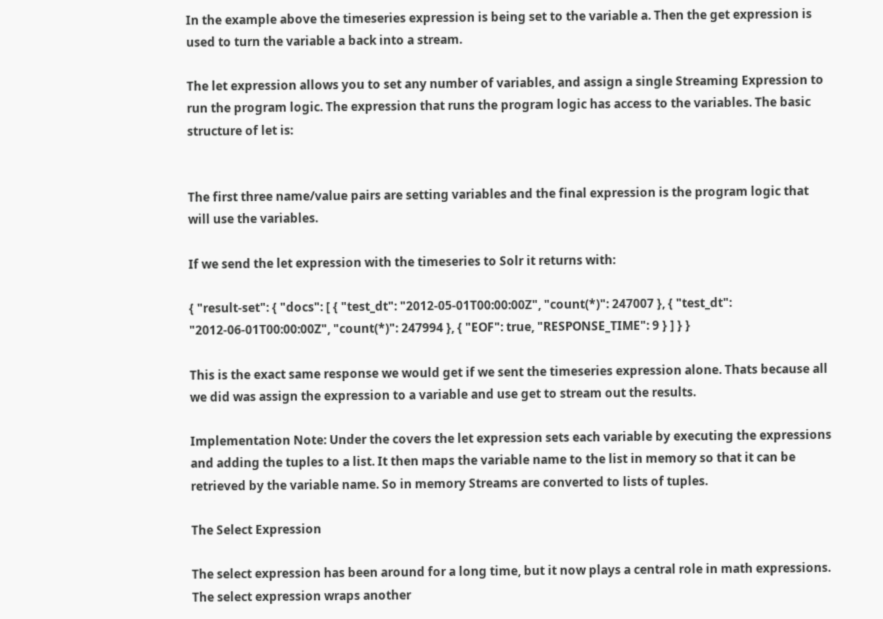In the example above the timeseries expression is being set to the variable a. Then the get expression is used to turn the variable a back into a stream.

The let expression allows you to set any number of variables, and assign a single Streaming Expression to run the program logic. The expression that runs the program logic has access to the variables. The basic structure of let is:


The first three name/value pairs are setting variables and the final expression is the program logic that will use the variables.

If we send the let expression with the timeseries to Solr it returns with:

{ "result-set": { "docs": [ { "test_dt": "2012-05-01T00:00:00Z", "count(*)": 247007 }, { "test_dt": "2012-06-01T00:00:00Z", "count(*)": 247994 }, { "EOF": true, "RESPONSE_TIME": 9 } ] } }

This is the exact same response we would get if we sent the timeseries expression alone. Thats because all we did was assign the expression to a variable and use get to stream out the results.

Implementation Note: Under the covers the let expression sets each variable by executing the expressions and adding the tuples to a list. It then maps the variable name to the list in memory so that it can be retrieved by the variable name. So in memory Streams are converted to lists of tuples.

The Select Expression

The select expression has been around for a long time, but it now plays a central role in math expressions. The select expression wraps another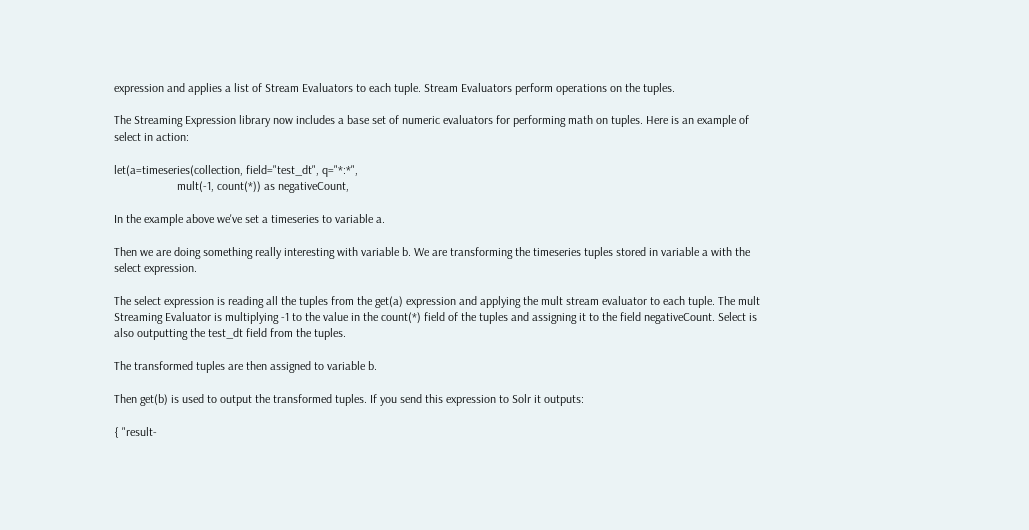expression and applies a list of Stream Evaluators to each tuple. Stream Evaluators perform operations on the tuples.

The Streaming Expression library now includes a base set of numeric evaluators for performing math on tuples. Here is an example of select in action:

let(a=timeseries(collection, field="test_dt", q="*:*",
                     mult(-1, count(*)) as negativeCount,

In the example above we've set a timeseries to variable a.

Then we are doing something really interesting with variable b. We are transforming the timeseries tuples stored in variable a with the select expression.

The select expression is reading all the tuples from the get(a) expression and applying the mult stream evaluator to each tuple. The mult Streaming Evaluator is multiplying -1 to the value in the count(*) field of the tuples and assigning it to the field negativeCount. Select is also outputting the test_dt field from the tuples.

The transformed tuples are then assigned to variable b.

Then get(b) is used to output the transformed tuples. If you send this expression to Solr it outputs:

{ "result-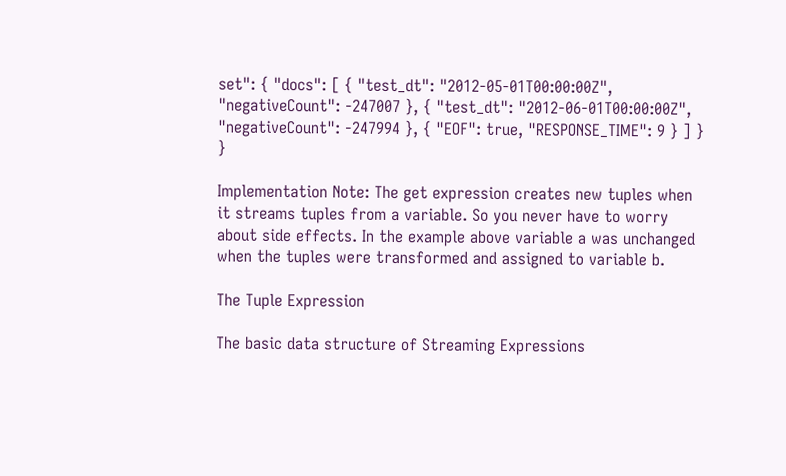set": { "docs": [ { "test_dt": "2012-05-01T00:00:00Z", "negativeCount": -247007 }, { "test_dt": "2012-06-01T00:00:00Z", "negativeCount": -247994 }, { "EOF": true, "RESPONSE_TIME": 9 } ] } }

Implementation Note: The get expression creates new tuples when it streams tuples from a variable. So you never have to worry about side effects. In the example above variable a was unchanged when the tuples were transformed and assigned to variable b.

The Tuple Expression

The basic data structure of Streaming Expressions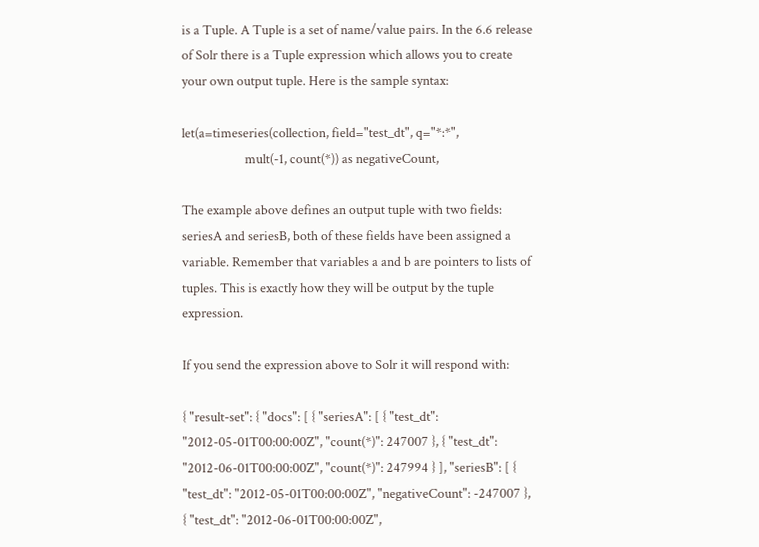is a Tuple. A Tuple is a set of name/value pairs. In the 6.6 release of Solr there is a Tuple expression which allows you to create your own output tuple. Here is the sample syntax:

let(a=timeseries(collection, field="test_dt", q="*:*",
                     mult(-1, count(*)) as negativeCount,

The example above defines an output tuple with two fields: seriesA and seriesB, both of these fields have been assigned a variable. Remember that variables a and b are pointers to lists of tuples. This is exactly how they will be output by the tuple expression.

If you send the expression above to Solr it will respond with:

{ "result-set": { "docs": [ { "seriesA": [ { "test_dt": "2012-05-01T00:00:00Z", "count(*)": 247007 }, { "test_dt": "2012-06-01T00:00:00Z", "count(*)": 247994 } ], "seriesB": [ { "test_dt": "2012-05-01T00:00:00Z", "negativeCount": -247007 }, { "test_dt": "2012-06-01T00:00:00Z",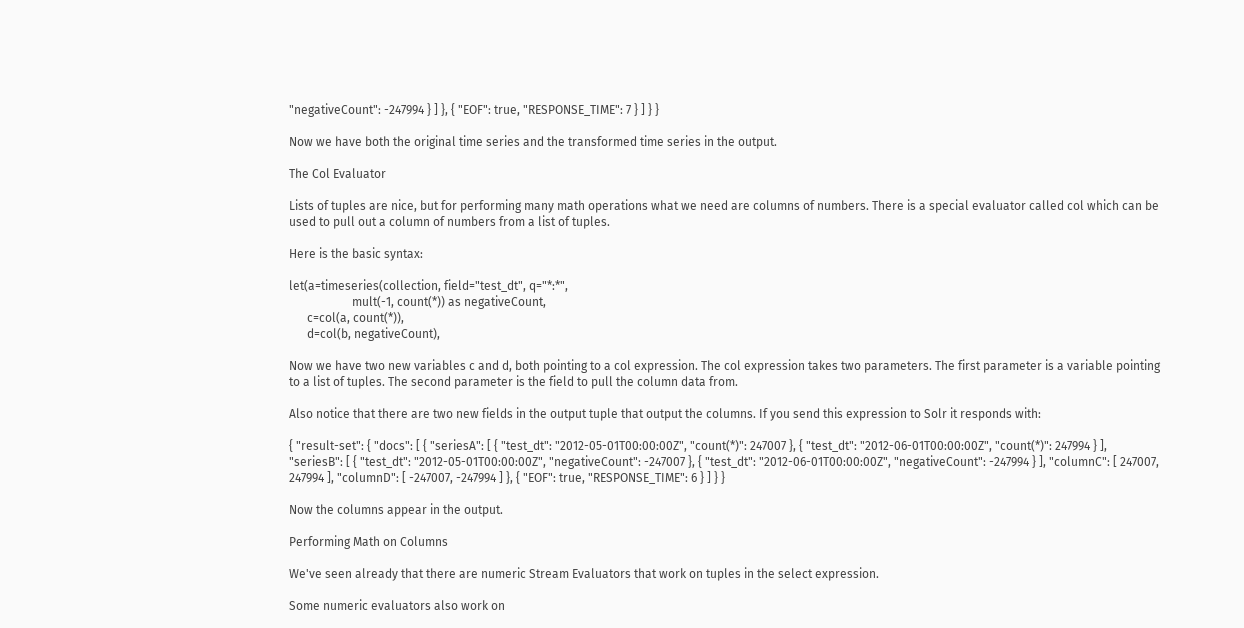"negativeCount": -247994 } ] }, { "EOF": true, "RESPONSE_TIME": 7 } ] } }

Now we have both the original time series and the transformed time series in the output.

The Col Evaluator

Lists of tuples are nice, but for performing many math operations what we need are columns of numbers. There is a special evaluator called col which can be used to pull out a column of numbers from a list of tuples.

Here is the basic syntax:

let(a=timeseries(collection, field="test_dt", q="*:*",
                     mult(-1, count(*)) as negativeCount,
      c=col(a, count(*)),
      d=col(b, negativeCount),

Now we have two new variables c and d, both pointing to a col expression. The col expression takes two parameters. The first parameter is a variable pointing to a list of tuples. The second parameter is the field to pull the column data from.

Also notice that there are two new fields in the output tuple that output the columns. If you send this expression to Solr it responds with:

{ "result-set": { "docs": [ { "seriesA": [ { "test_dt": "2012-05-01T00:00:00Z", "count(*)": 247007 }, { "test_dt": "2012-06-01T00:00:00Z", "count(*)": 247994 } ], "seriesB": [ { "test_dt": "2012-05-01T00:00:00Z", "negativeCount": -247007 }, { "test_dt": "2012-06-01T00:00:00Z", "negativeCount": -247994 } ], "columnC": [ 247007, 247994 ], "columnD": [ -247007, -247994 ] }, { "EOF": true, "RESPONSE_TIME": 6 } ] } }

Now the columns appear in the output.

Performing Math on Columns

We've seen already that there are numeric Stream Evaluators that work on tuples in the select expression.

Some numeric evaluators also work on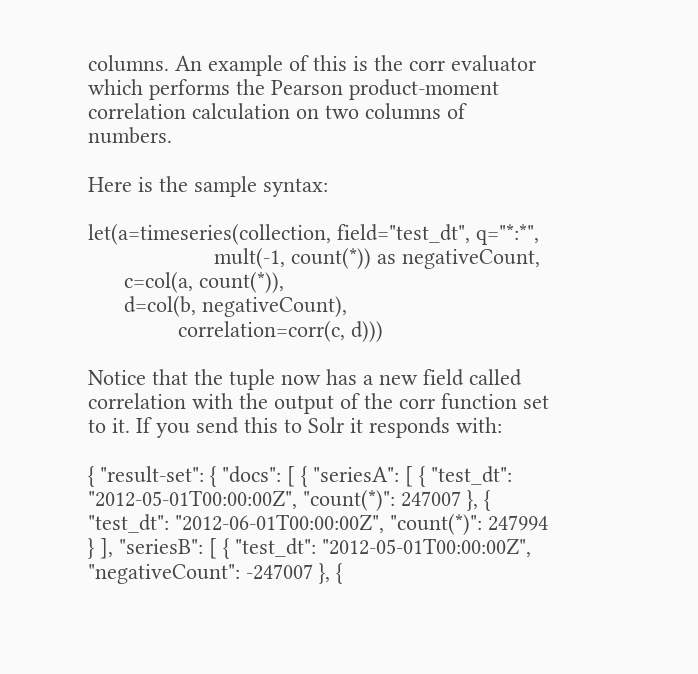columns. An example of this is the corr evaluator which performs the Pearson product-moment correlation calculation on two columns of numbers.

Here is the sample syntax:

let(a=timeseries(collection, field="test_dt", q="*:*",
                     mult(-1, count(*)) as negativeCount,
      c=col(a, count(*)),
      d=col(b, negativeCount),
               correlation=corr(c, d)))

Notice that the tuple now has a new field called correlation with the output of the corr function set to it. If you send this to Solr it responds with:

{ "result-set": { "docs": [ { "seriesA": [ { "test_dt": "2012-05-01T00:00:00Z", "count(*)": 247007 }, { "test_dt": "2012-06-01T00:00:00Z", "count(*)": 247994 } ], "seriesB": [ { "test_dt": "2012-05-01T00:00:00Z", "negativeCount": -247007 }, {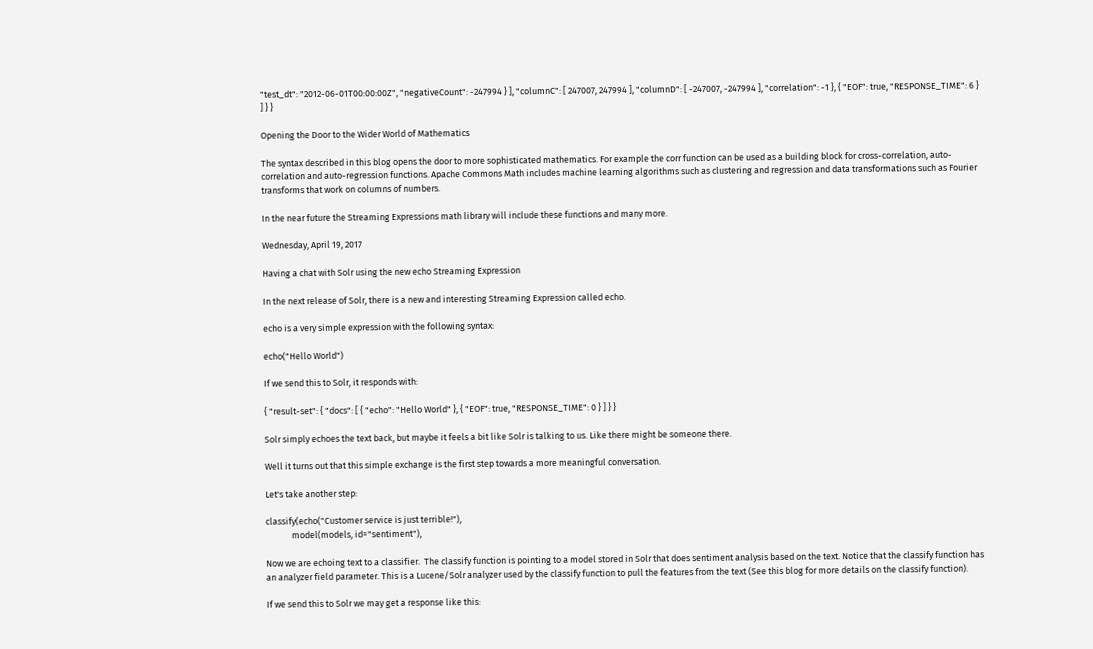"test_dt": "2012-06-01T00:00:00Z", "negativeCount": -247994 } ], "columnC": [ 247007, 247994 ], "columnD": [ -247007, -247994 ], "correlation": -1 }, { "EOF": true, "RESPONSE_TIME": 6 } ] } }

Opening the Door to the Wider World of Mathematics

The syntax described in this blog opens the door to more sophisticated mathematics. For example the corr function can be used as a building block for cross-correlation, auto-correlation and auto-regression functions. Apache Commons Math includes machine learning algorithms such as clustering and regression and data transformations such as Fourier transforms that work on columns of numbers.

In the near future the Streaming Expressions math library will include these functions and many more.

Wednesday, April 19, 2017

Having a chat with Solr using the new echo Streaming Expression

In the next release of Solr, there is a new and interesting Streaming Expression called echo.

echo is a very simple expression with the following syntax:

echo("Hello World")

If we send this to Solr, it responds with:

{ "result-set": { "docs": [ { "echo": "Hello World" }, { "EOF": true, "RESPONSE_TIME": 0 } ] } }

Solr simply echoes the text back, but maybe it feels a bit like Solr is talking to us. Like there might be someone there.

Well it turns out that this simple exchange is the first step towards a more meaningful conversation.

Let's take another step:

classify(echo("Customer service is just terrible!"),
             model(models, id="sentiment"),

Now we are echoing text to a classifier.  The classify function is pointing to a model stored in Solr that does sentiment analysis based on the text. Notice that the classify function has an analyzer field parameter. This is a Lucene/Solr analyzer used by the classify function to pull the features from the text (See this blog for more details on the classify function).

If we send this to Solr we may get a response like this: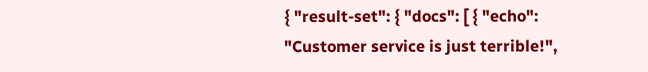{ "result-set": { "docs": [ { "echo": "Customer service is just terrible!",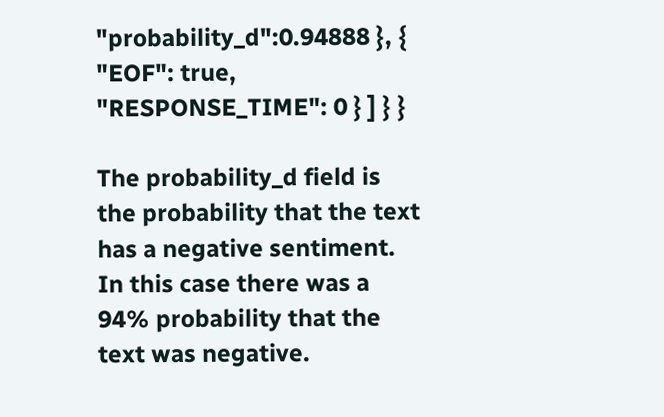"probability_d":0.94888 }, { "EOF": true, "RESPONSE_TIME": 0 } ] } }

The probability_d field is the probability that the text has a negative sentiment. In this case there was a 94% probability that the text was negative.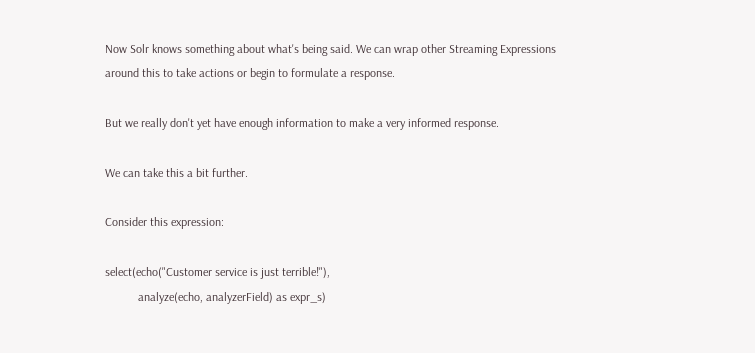Now Solr knows something about what's being said. We can wrap other Streaming Expressions around this to take actions or begin to formulate a response.

But we really don't yet have enough information to make a very informed response.

We can take this a bit further.

Consider this expression:

select(echo("Customer service is just terrible!"),
           analyze(echo, analyzerField) as expr_s)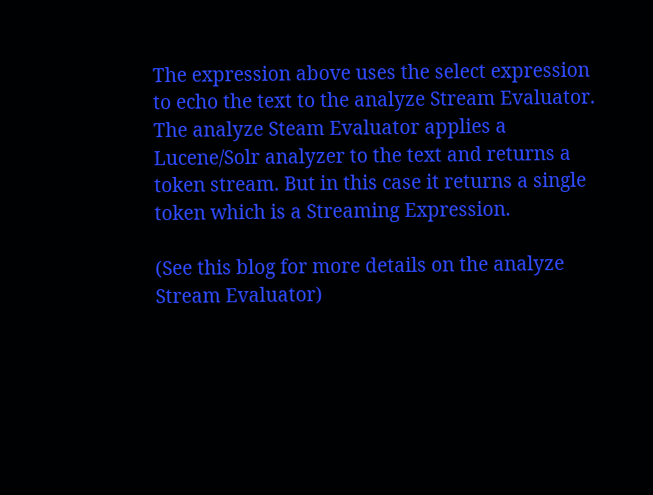The expression above uses the select expression to echo the text to the analyze Stream Evaluator. The analyze Steam Evaluator applies a Lucene/Solr analyzer to the text and returns a token stream. But in this case it returns a single token which is a Streaming Expression.

(See this blog for more details on the analyze Stream Evaluator)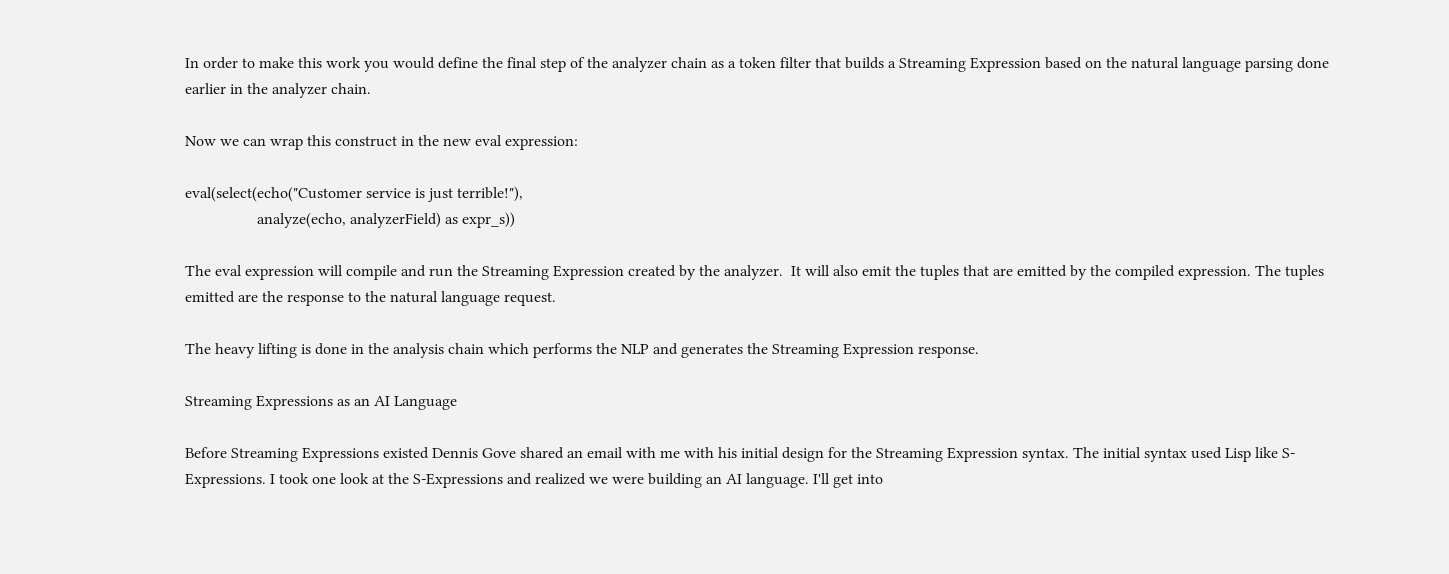In order to make this work you would define the final step of the analyzer chain as a token filter that builds a Streaming Expression based on the natural language parsing done earlier in the analyzer chain.

Now we can wrap this construct in the new eval expression:

eval(select(echo("Customer service is just terrible!"),
                  analyze(echo, analyzerField) as expr_s))

The eval expression will compile and run the Streaming Expression created by the analyzer.  It will also emit the tuples that are emitted by the compiled expression. The tuples emitted are the response to the natural language request.

The heavy lifting is done in the analysis chain which performs the NLP and generates the Streaming Expression response.

Streaming Expressions as an AI Language

Before Streaming Expressions existed Dennis Gove shared an email with me with his initial design for the Streaming Expression syntax. The initial syntax used Lisp like S-Expressions. I took one look at the S-Expressions and realized we were building an AI language. I'll get into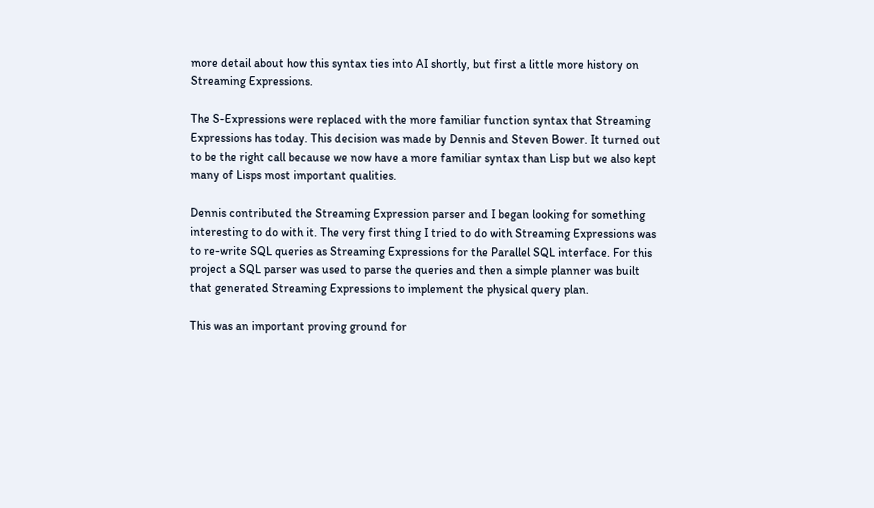more detail about how this syntax ties into AI shortly, but first a little more history on Streaming Expressions.

The S-Expressions were replaced with the more familiar function syntax that Streaming Expressions has today. This decision was made by Dennis and Steven Bower. It turned out to be the right call because we now have a more familiar syntax than Lisp but we also kept many of Lisps most important qualities.

Dennis contributed the Streaming Expression parser and I began looking for something interesting to do with it. The very first thing I tried to do with Streaming Expressions was to re-write SQL queries as Streaming Expressions for the Parallel SQL interface. For this project a SQL parser was used to parse the queries and then a simple planner was built that generated Streaming Expressions to implement the physical query plan.

This was an important proving ground for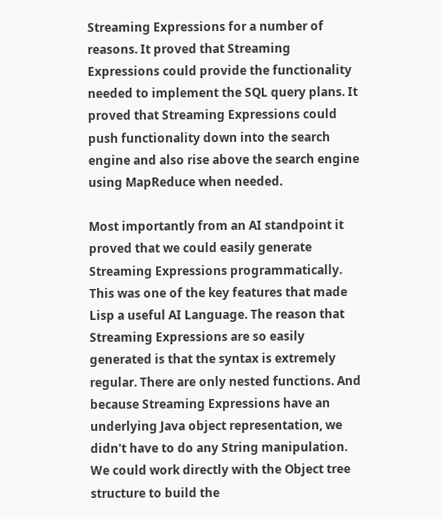Streaming Expressions for a number of reasons. It proved that Streaming Expressions could provide the functionality needed to implement the SQL query plans. It proved that Streaming Expressions could push functionality down into the search engine and also rise above the search engine using MapReduce when needed.

Most importantly from an AI standpoint it proved that we could easily generate Streaming Expressions programmatically. This was one of the key features that made Lisp a useful AI Language. The reason that Streaming Expressions are so easily generated is that the syntax is extremely regular. There are only nested functions. And because Streaming Expressions have an underlying Java object representation, we didn't have to do any String manipulation. We could work directly with the Object tree structure to build the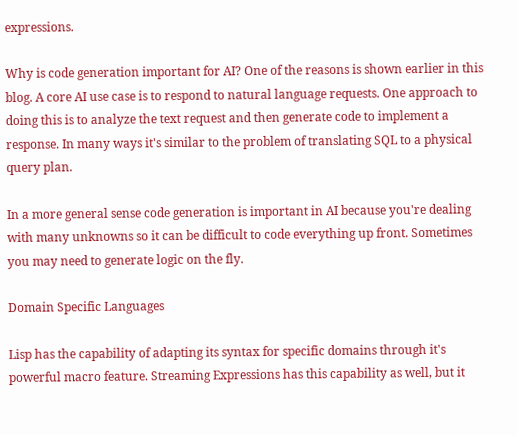expressions.

Why is code generation important for AI? One of the reasons is shown earlier in this blog. A core AI use case is to respond to natural language requests. One approach to doing this is to analyze the text request and then generate code to implement a response. In many ways it's similar to the problem of translating SQL to a physical query plan.

In a more general sense code generation is important in AI because you're dealing with many unknowns so it can be difficult to code everything up front. Sometimes you may need to generate logic on the fly.

Domain Specific Languages

Lisp has the capability of adapting its syntax for specific domains through it's powerful macro feature. Streaming Expressions has this capability as well, but it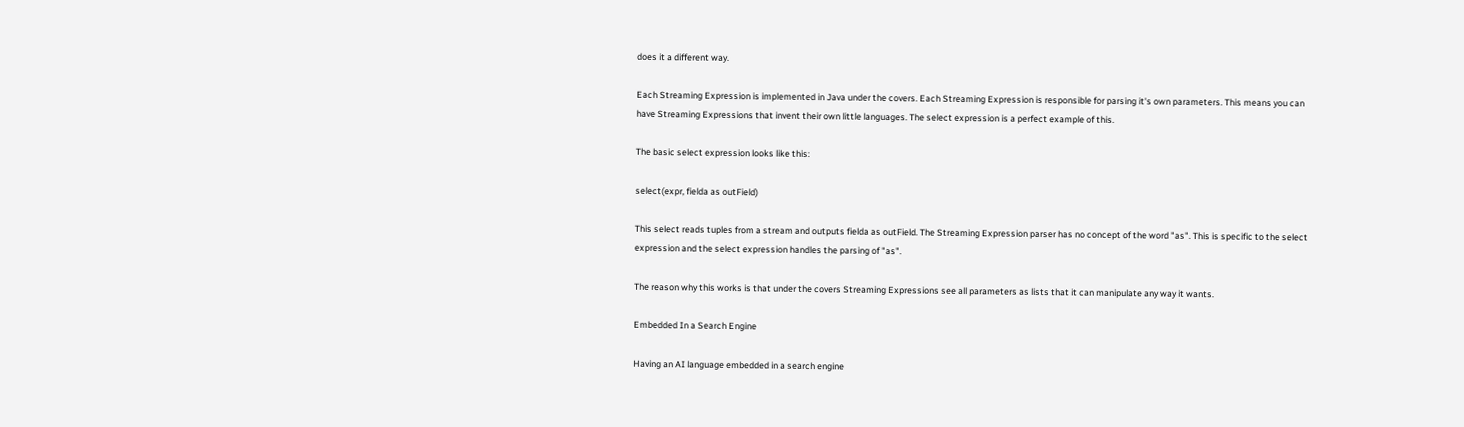does it a different way.

Each Streaming Expression is implemented in Java under the covers. Each Streaming Expression is responsible for parsing it's own parameters. This means you can have Streaming Expressions that invent their own little languages. The select expression is a perfect example of this.

The basic select expression looks like this:

select(expr, fielda as outField)

This select reads tuples from a stream and outputs fielda as outField. The Streaming Expression parser has no concept of the word "as". This is specific to the select expression and the select expression handles the parsing of "as".

The reason why this works is that under the covers Streaming Expressions see all parameters as lists that it can manipulate any way it wants.

Embedded In a Search Engine

Having an AI language embedded in a search engine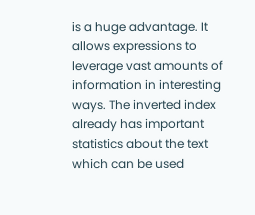is a huge advantage. It allows expressions to leverage vast amounts of information in interesting ways. The inverted index already has important statistics about the text which can be used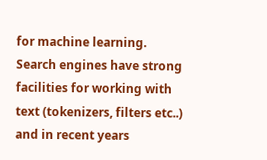for machine learning. Search engines have strong facilities for working with text (tokenizers, filters etc..) and in recent years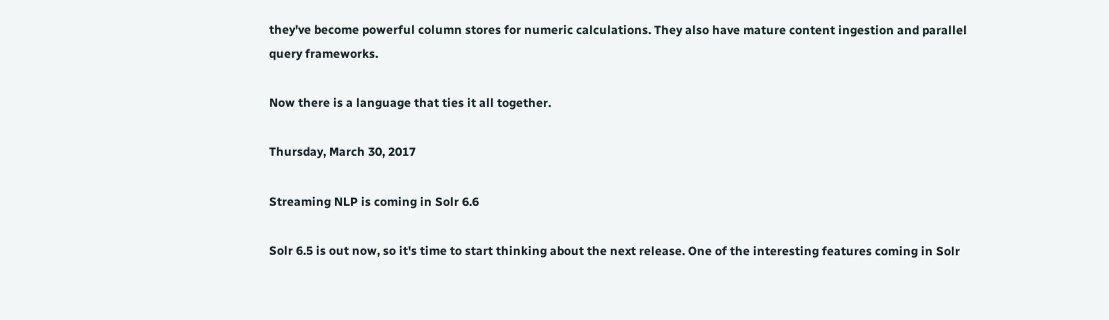they've become powerful column stores for numeric calculations. They also have mature content ingestion and parallel query frameworks.

Now there is a language that ties it all together.

Thursday, March 30, 2017

Streaming NLP is coming in Solr 6.6

Solr 6.5 is out now, so it's time to start thinking about the next release. One of the interesting features coming in Solr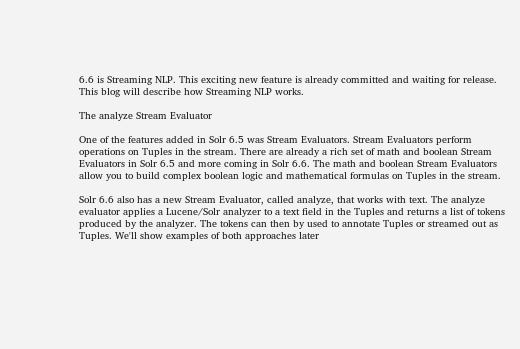6.6 is Streaming NLP. This exciting new feature is already committed and waiting for release. This blog will describe how Streaming NLP works.

The analyze Stream Evaluator

One of the features added in Solr 6.5 was Stream Evaluators. Stream Evaluators perform operations on Tuples in the stream. There are already a rich set of math and boolean Stream Evaluators in Solr 6.5 and more coming in Solr 6.6. The math and boolean Stream Evaluators allow you to build complex boolean logic and mathematical formulas on Tuples in the stream.

Solr 6.6 also has a new Stream Evaluator, called analyze, that works with text. The analyze evaluator applies a Lucene/Solr analyzer to a text field in the Tuples and returns a list of tokens produced by the analyzer. The tokens can then by used to annotate Tuples or streamed out as Tuples. We'll show examples of both approaches later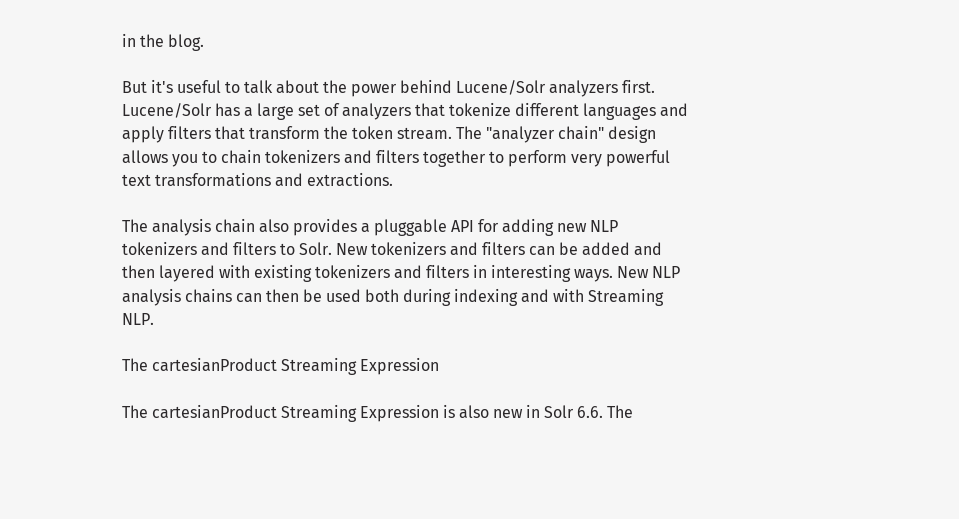in the blog.

But it's useful to talk about the power behind Lucene/Solr analyzers first. Lucene/Solr has a large set of analyzers that tokenize different languages and apply filters that transform the token stream. The "analyzer chain" design allows you to chain tokenizers and filters together to perform very powerful text transformations and extractions.

The analysis chain also provides a pluggable API for adding new NLP tokenizers and filters to Solr. New tokenizers and filters can be added and then layered with existing tokenizers and filters in interesting ways. New NLP analysis chains can then be used both during indexing and with Streaming NLP.

The cartesianProduct Streaming Expression

The cartesianProduct Streaming Expression is also new in Solr 6.6. The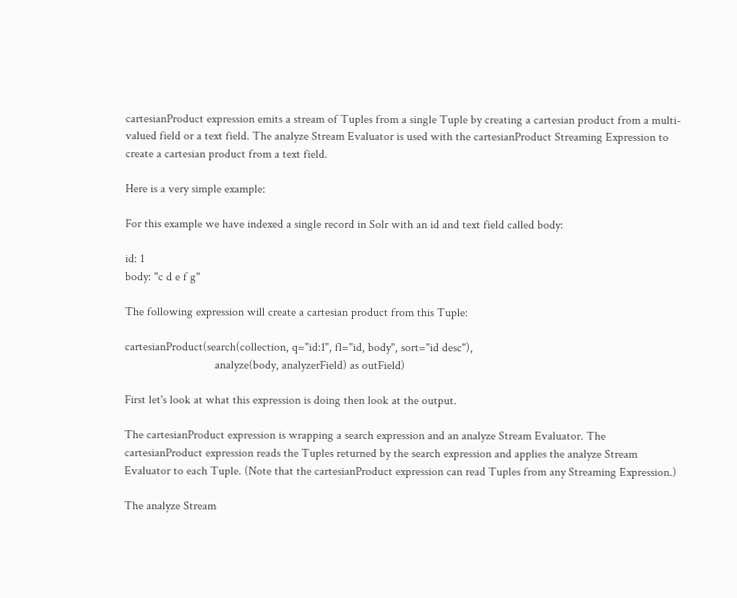cartesianProduct expression emits a stream of Tuples from a single Tuple by creating a cartesian product from a multi-valued field or a text field. The analyze Stream Evaluator is used with the cartesianProduct Streaming Expression to create a cartesian product from a text field.

Here is a very simple example:

For this example we have indexed a single record in Solr with an id and text field called body:

id: 1
body: "c d e f g"

The following expression will create a cartesian product from this Tuple:

cartesianProduct(search(collection, q="id:1", fl="id, body", sort="id desc"),
                              analyze(body, analyzerField) as outField)

First let's look at what this expression is doing then look at the output.

The cartesianProduct expression is wrapping a search expression and an analyze Stream Evaluator. The cartesianProduct expression reads the Tuples returned by the search expression and applies the analyze Stream Evaluator to each Tuple. (Note that the cartesianProduct expression can read Tuples from any Streaming Expression.)

The analyze Stream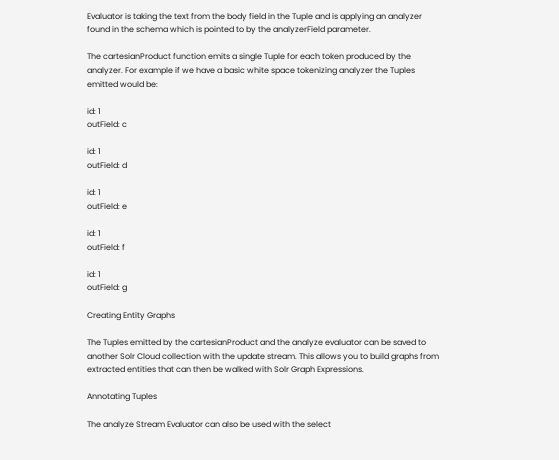Evaluator is taking the text from the body field in the Tuple and is applying an analyzer found in the schema which is pointed to by the analyzerField parameter.

The cartesianProduct function emits a single Tuple for each token produced by the analyzer. For example if we have a basic white space tokenizing analyzer the Tuples emitted would be:

id: 1
outField: c

id: 1
outField: d

id: 1
outField: e

id: 1
outField: f

id: 1
outField: g

Creating Entity Graphs

The Tuples emitted by the cartesianProduct and the analyze evaluator can be saved to another Solr Cloud collection with the update stream. This allows you to build graphs from extracted entities that can then be walked with Solr Graph Expressions.

Annotating Tuples

The analyze Stream Evaluator can also be used with the select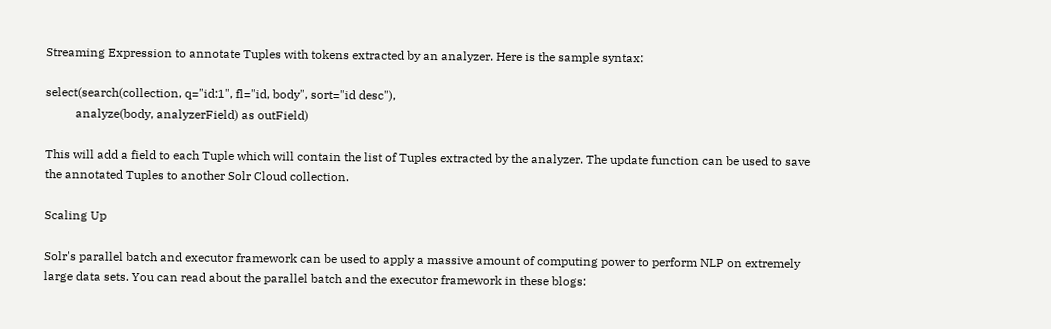Streaming Expression to annotate Tuples with tokens extracted by an analyzer. Here is the sample syntax:

select(search(collection, q="id:1", fl="id, body", sort="id desc"),
          analyze(body, analyzerField) as outField)

This will add a field to each Tuple which will contain the list of Tuples extracted by the analyzer. The update function can be used to save the annotated Tuples to another Solr Cloud collection.

Scaling Up

Solr's parallel batch and executor framework can be used to apply a massive amount of computing power to perform NLP on extremely large data sets. You can read about the parallel batch and the executor framework in these blogs: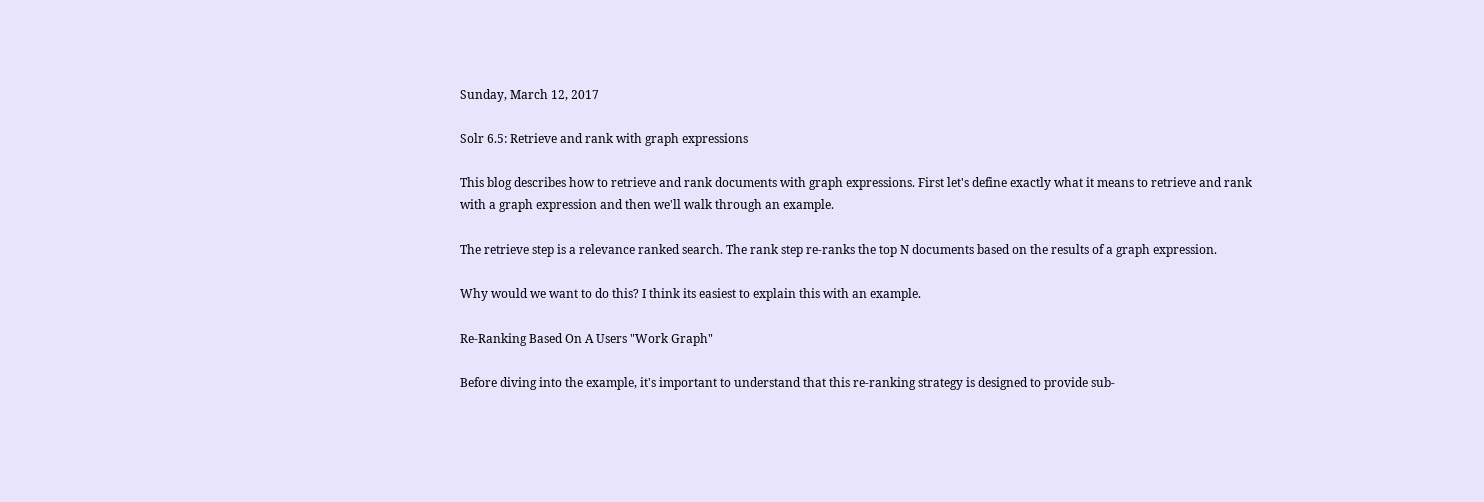Sunday, March 12, 2017

Solr 6.5: Retrieve and rank with graph expressions

This blog describes how to retrieve and rank documents with graph expressions. First let's define exactly what it means to retrieve and rank with a graph expression and then we'll walk through an example.

The retrieve step is a relevance ranked search. The rank step re-ranks the top N documents based on the results of a graph expression.

Why would we want to do this? I think its easiest to explain this with an example.

Re-Ranking Based On A Users "Work Graph"

Before diving into the example, it's important to understand that this re-ranking strategy is designed to provide sub-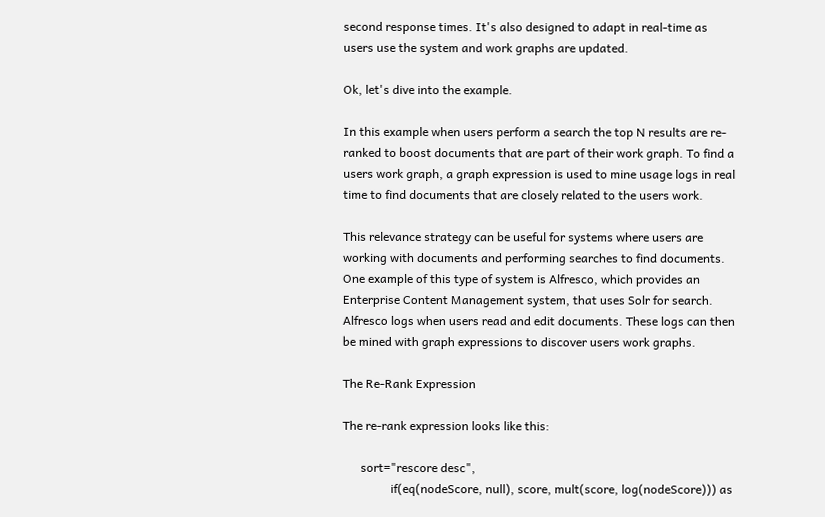second response times. It's also designed to adapt in real-time as users use the system and work graphs are updated.

Ok, let's dive into the example.

In this example when users perform a search the top N results are re-ranked to boost documents that are part of their work graph. To find a users work graph, a graph expression is used to mine usage logs in real time to find documents that are closely related to the users work.

This relevance strategy can be useful for systems where users are working with documents and performing searches to find documents. One example of this type of system is Alfresco, which provides an Enterprise Content Management system, that uses Solr for search. Alfresco logs when users read and edit documents. These logs can then be mined with graph expressions to discover users work graphs.

The Re-Rank Expression

The re-rank expression looks like this:

      sort="rescore desc",
                if(eq(nodeScore, null), score, mult(score, log(nodeScore))) as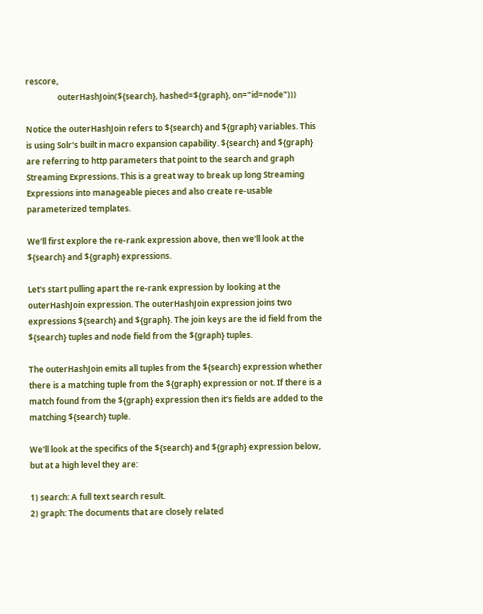rescore,
                outerHashJoin(${search}, hashed=${graph}, on="id=node")))

Notice the outerHashJoin refers to ${search} and ${graph} variables. This is using Solr's built in macro expansion capability. ${search} and ${graph} are referring to http parameters that point to the search and graph Streaming Expressions. This is a great way to break up long Streaming Expressions into manageable pieces and also create re-usable parameterized templates.

We'll first explore the re-rank expression above, then we'll look at the ${search} and ${graph} expressions.

Let's start pulling apart the re-rank expression by looking at the outerHashJoin expression. The outerHashJoin expression joins two expressions ${search} and ${graph}. The join keys are the id field from the ${search} tuples and node field from the ${graph} tuples.

The outerHashJoin emits all tuples from the ${search} expression whether there is a matching tuple from the ${graph} expression or not. If there is a match found from the ${graph} expression then it's fields are added to the matching ${search} tuple.

We'll look at the specifics of the ${search} and ${graph} expression below, but at a high level they are:

1) search: A full text search result.
2) graph: The documents that are closely related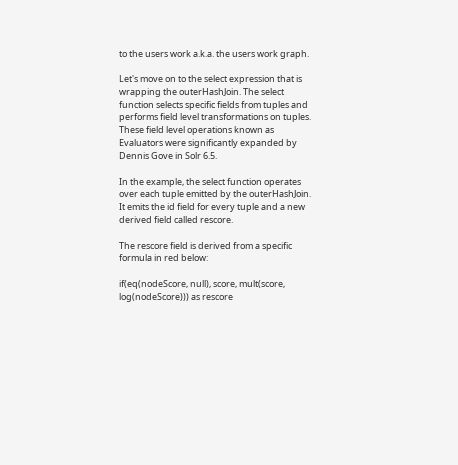to the users work a.k.a. the users work graph.

Let's move on to the select expression that is wrapping the outerHashJoin. The select function selects specific fields from tuples and performs field level transformations on tuples. These field level operations known as Evaluators were significantly expanded by Dennis Gove in Solr 6.5.

In the example, the select function operates over each tuple emitted by the outerHashJoin. It emits the id field for every tuple and a new derived field called rescore.

The rescore field is derived from a specific formula in red below:

if(eq(nodeScore, null), score, mult(score, log(nodeScore))) as rescore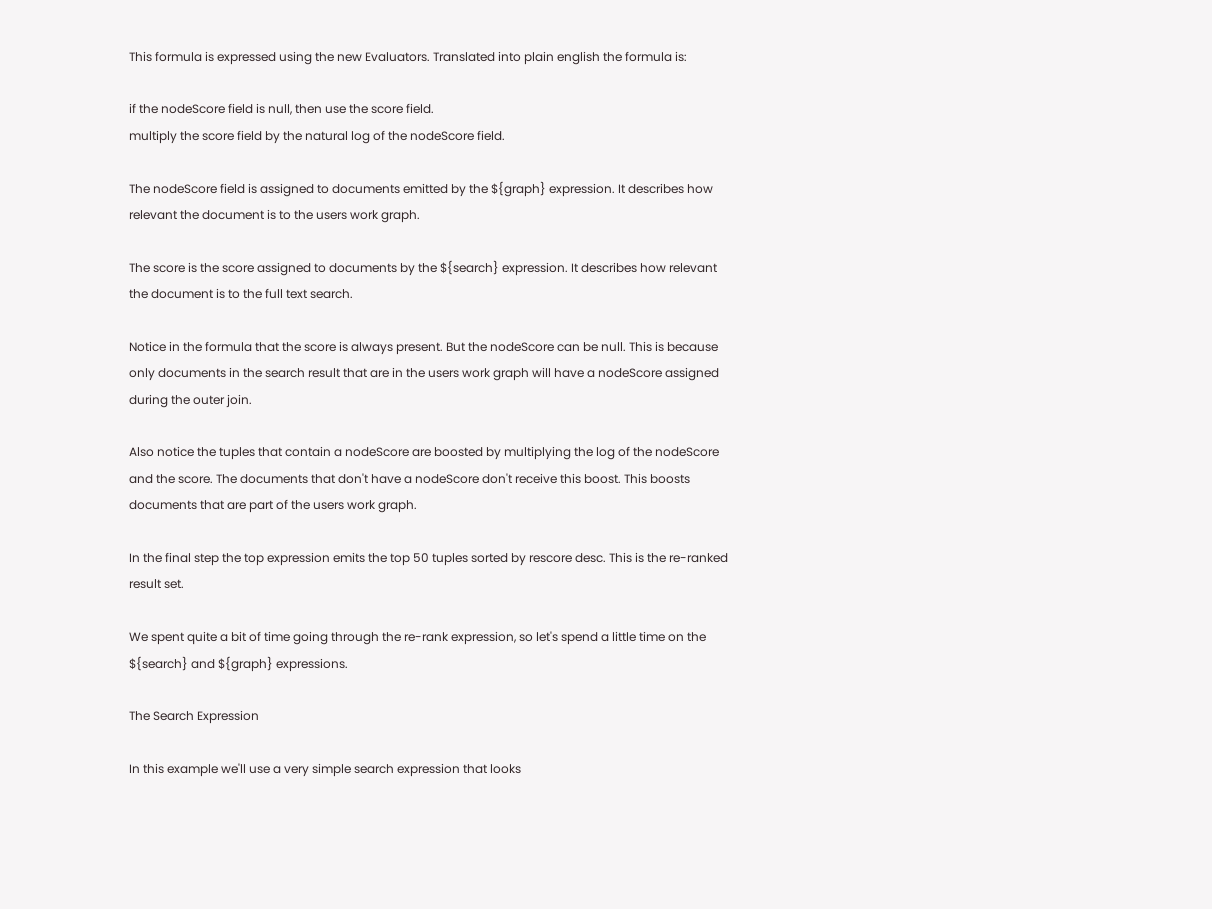This formula is expressed using the new Evaluators. Translated into plain english the formula is:

if the nodeScore field is null, then use the score field.
multiply the score field by the natural log of the nodeScore field.

The nodeScore field is assigned to documents emitted by the ${graph} expression. It describes how relevant the document is to the users work graph.

The score is the score assigned to documents by the ${search} expression. It describes how relevant the document is to the full text search.

Notice in the formula that the score is always present. But the nodeScore can be null. This is because only documents in the search result that are in the users work graph will have a nodeScore assigned during the outer join.

Also notice the tuples that contain a nodeScore are boosted by multiplying the log of the nodeScore and the score. The documents that don't have a nodeScore don't receive this boost. This boosts documents that are part of the users work graph.

In the final step the top expression emits the top 50 tuples sorted by rescore desc. This is the re-ranked result set.

We spent quite a bit of time going through the re-rank expression, so let's spend a little time on the ${search} and ${graph} expressions.

The Search Expression

In this example we'll use a very simple search expression that looks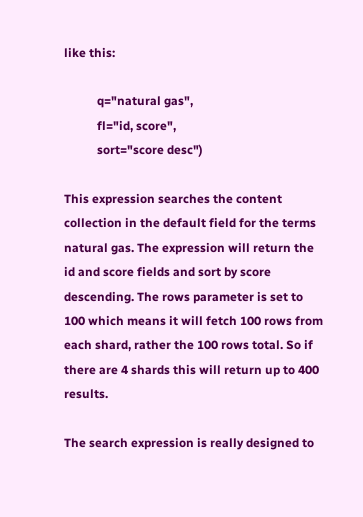like this:

           q="natural gas",
           fl="id, score",
           sort="score desc")

This expression searches the content collection in the default field for the terms natural gas. The expression will return the id and score fields and sort by score descending. The rows parameter is set to 100 which means it will fetch 100 rows from each shard, rather the 100 rows total. So if there are 4 shards this will return up to 400 results.

The search expression is really designed to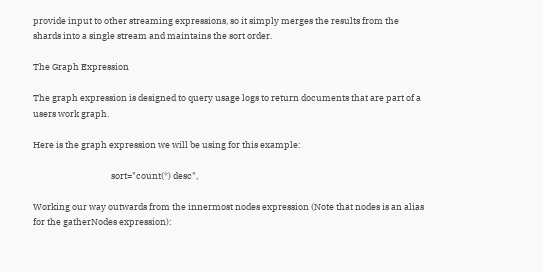provide input to other streaming expressions, so it simply merges the results from the shards into a single stream and maintains the sort order.

The Graph Expression

The graph expression is designed to query usage logs to return documents that are part of a users work graph.

Here is the graph expression we will be using for this example:

                                       sort="count(*) desc",

Working our way outwards from the innermost nodes expression (Note that nodes is an alias for the gatherNodes expression):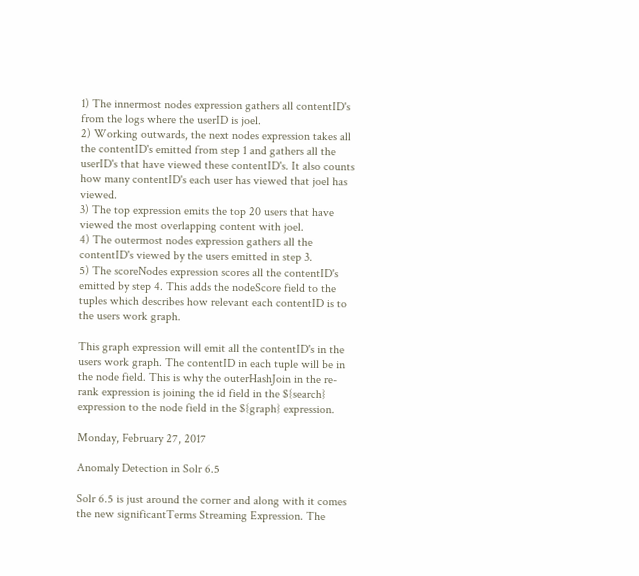1) The innermost nodes expression gathers all contentID's from the logs where the userID is joel.
2) Working outwards, the next nodes expression takes all the contentID's emitted from step 1 and gathers all the userID's that have viewed these contentID's. It also counts how many contentID's each user has viewed that joel has viewed.
3) The top expression emits the top 20 users that have viewed the most overlapping content with joel.
4) The outermost nodes expression gathers all the contentID's viewed by the users emitted in step 3.
5) The scoreNodes expression scores all the contentID's emitted by step 4. This adds the nodeScore field to the tuples which describes how relevant each contentID is to the users work graph.

This graph expression will emit all the contentID's in the users work graph. The contentID in each tuple will be in the node field. This is why the outerHashJoin in the re-rank expression is joining the id field in the ${search} expression to the node field in the ${graph} expression.

Monday, February 27, 2017

Anomaly Detection in Solr 6.5

Solr 6.5 is just around the corner and along with it comes the new significantTerms Streaming Expression. The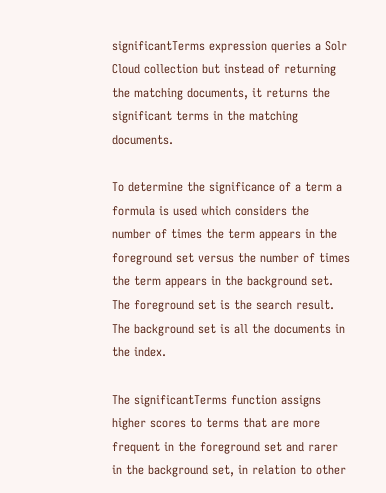significantTerms expression queries a Solr Cloud collection but instead of returning the matching documents, it returns the significant terms in the matching documents.

To determine the significance of a term a formula is used which considers the number of times the term appears in the foreground set versus the number of times the term appears in the background set. The foreground set is the search result. The background set is all the documents in the index.

The significantTerms function assigns higher scores to terms that are more frequent in the foreground set and rarer in the background set, in relation to other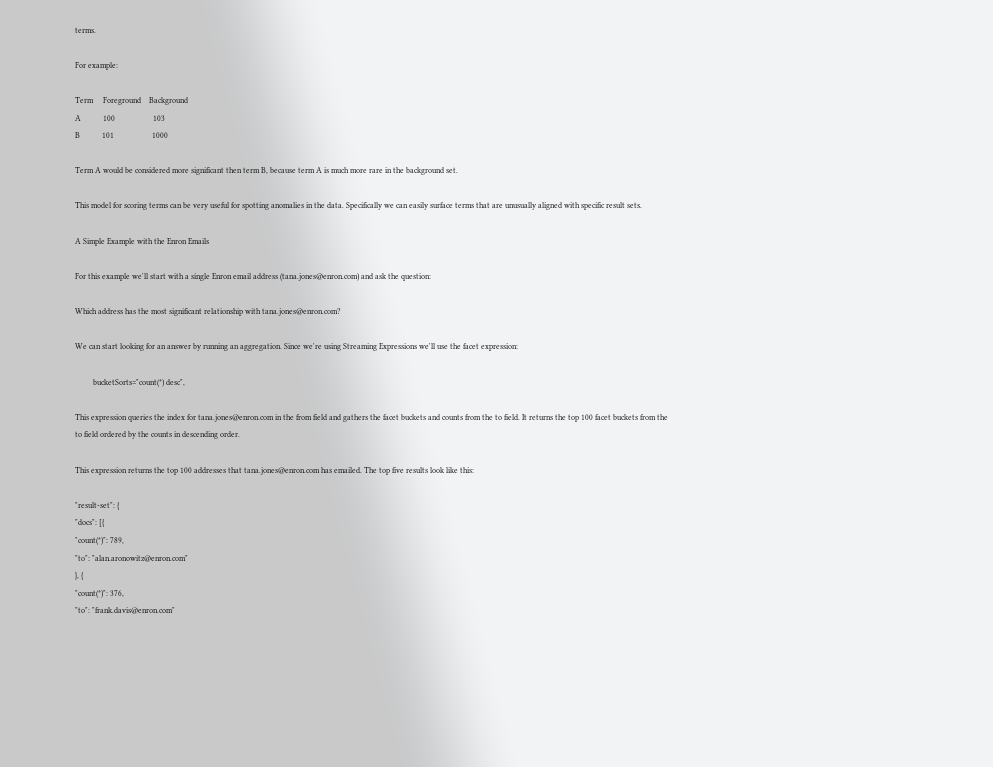terms.

For example:

Term     Foreground    Background
A           100                   103
B           101                   1000

Term A would be considered more significant then term B, because term A is much more rare in the background set.

This model for scoring terms can be very useful for spotting anomalies in the data. Specifically we can easily surface terms that are unusually aligned with specific result sets.

A Simple Example with the Enron Emails

For this example we'll start with a single Enron email address (tana.jones@enron.com) and ask the question:

Which address has the most significant relationship with tana.jones@enron.com?

We can start looking for an answer by running an aggregation. Since we're using Streaming Expressions we'll use the facet expression:

         bucketSorts="count(*) desc",

This expression queries the index for tana.jones@enron.com in the from field and gathers the facet buckets and counts from the to field. It returns the top 100 facet buckets from the to field ordered by the counts in descending order.

This expression returns the top 100 addresses that tana.jones@enron.com has emailed. The top five results look like this:

"result-set": {
"docs": [{
"count(*)": 789,
"to": "alan.aronowitz@enron.com"
}, {
"count(*)": 376,
"to": "frank.davis@enron.com"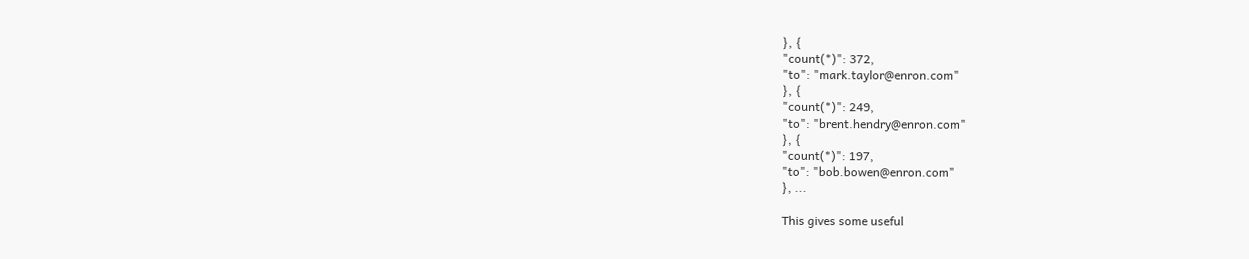}, {
"count(*)": 372,
"to": "mark.taylor@enron.com"
}, {
"count(*)": 249,
"to": "brent.hendry@enron.com"
}, {
"count(*)": 197,
"to": "bob.bowen@enron.com"
}, ...

This gives some useful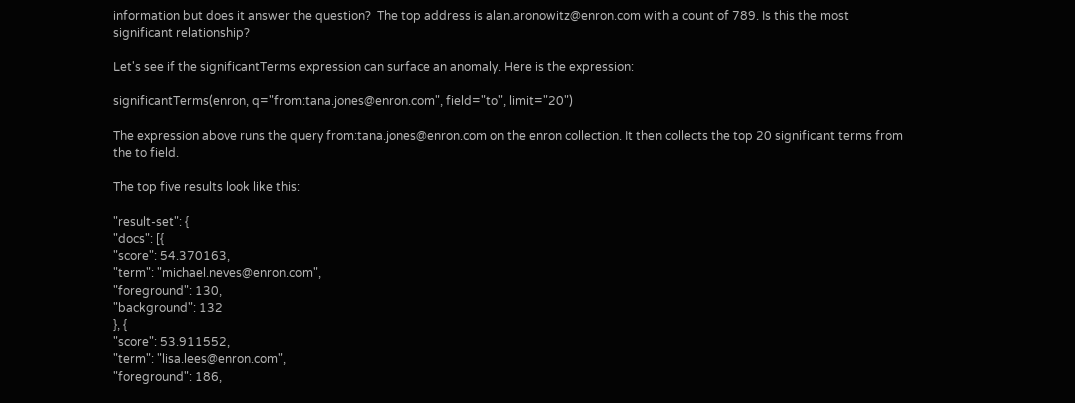information but does it answer the question?  The top address is alan.aronowitz@enron.com with a count of 789. Is this the most significant relationship?

Let's see if the significantTerms expression can surface an anomaly. Here is the expression:

significantTerms(enron, q="from:tana.jones@enron.com", field="to", limit="20")

The expression above runs the query from:tana.jones@enron.com on the enron collection. It then collects the top 20 significant terms from the to field.

The top five results look like this:

"result-set": {
"docs": [{
"score": 54.370163,
"term": "michael.neves@enron.com",
"foreground": 130,
"background": 132
}, {
"score": 53.911552,
"term": "lisa.lees@enron.com",
"foreground": 186,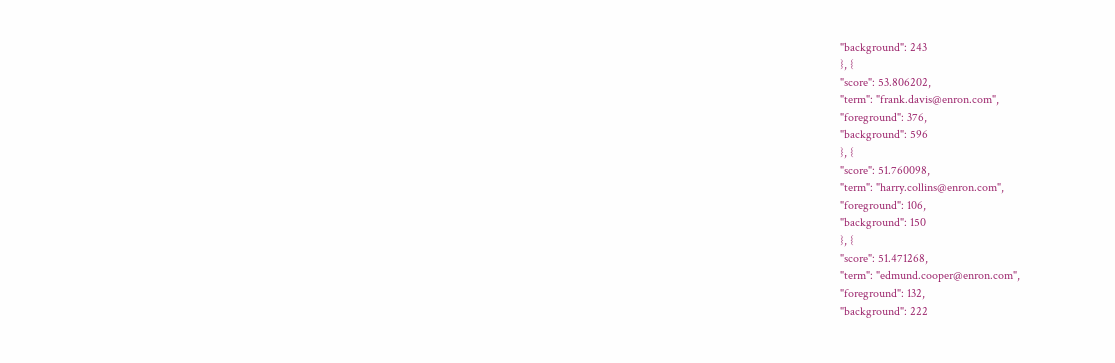"background": 243
}, {
"score": 53.806202,
"term": "frank.davis@enron.com",
"foreground": 376,
"background": 596
}, {
"score": 51.760098,
"term": "harry.collins@enron.com",
"foreground": 106,
"background": 150
}, {
"score": 51.471268,
"term": "edmund.cooper@enron.com",
"foreground": 132,
"background": 222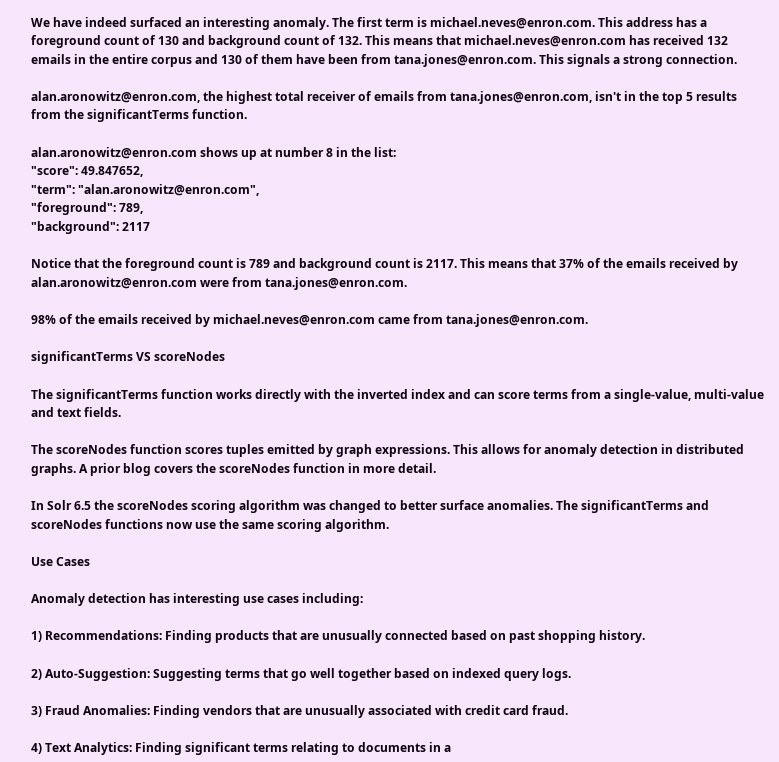We have indeed surfaced an interesting anomaly. The first term is michael.neves@enron.com. This address has a foreground count of 130 and background count of 132. This means that michael.neves@enron.com has received 132 emails in the entire corpus and 130 of them have been from tana.jones@enron.com. This signals a strong connection.

alan.aronowitz@enron.com, the highest total receiver of emails from tana.jones@enron.com, isn't in the top 5 results from the significantTerms function.

alan.aronowitz@enron.com shows up at number 8 in the list:
"score": 49.847652,
"term": "alan.aronowitz@enron.com",
"foreground": 789,
"background": 2117

Notice that the foreground count is 789 and background count is 2117. This means that 37% of the emails received by alan.aronowitz@enron.com were from tana.jones@enron.com.

98% of the emails received by michael.neves@enron.com came from tana.jones@enron.com.

significantTerms VS scoreNodes

The significantTerms function works directly with the inverted index and can score terms from a single-value, multi-value and text fields.

The scoreNodes function scores tuples emitted by graph expressions. This allows for anomaly detection in distributed graphs. A prior blog covers the scoreNodes function in more detail.

In Solr 6.5 the scoreNodes scoring algorithm was changed to better surface anomalies. The significantTerms and scoreNodes functions now use the same scoring algorithm.

Use Cases

Anomaly detection has interesting use cases including:

1) Recommendations: Finding products that are unusually connected based on past shopping history.

2) Auto-Suggestion: Suggesting terms that go well together based on indexed query logs.

3) Fraud Anomalies: Finding vendors that are unusually associated with credit card fraud.

4) Text Analytics: Finding significant terms relating to documents in a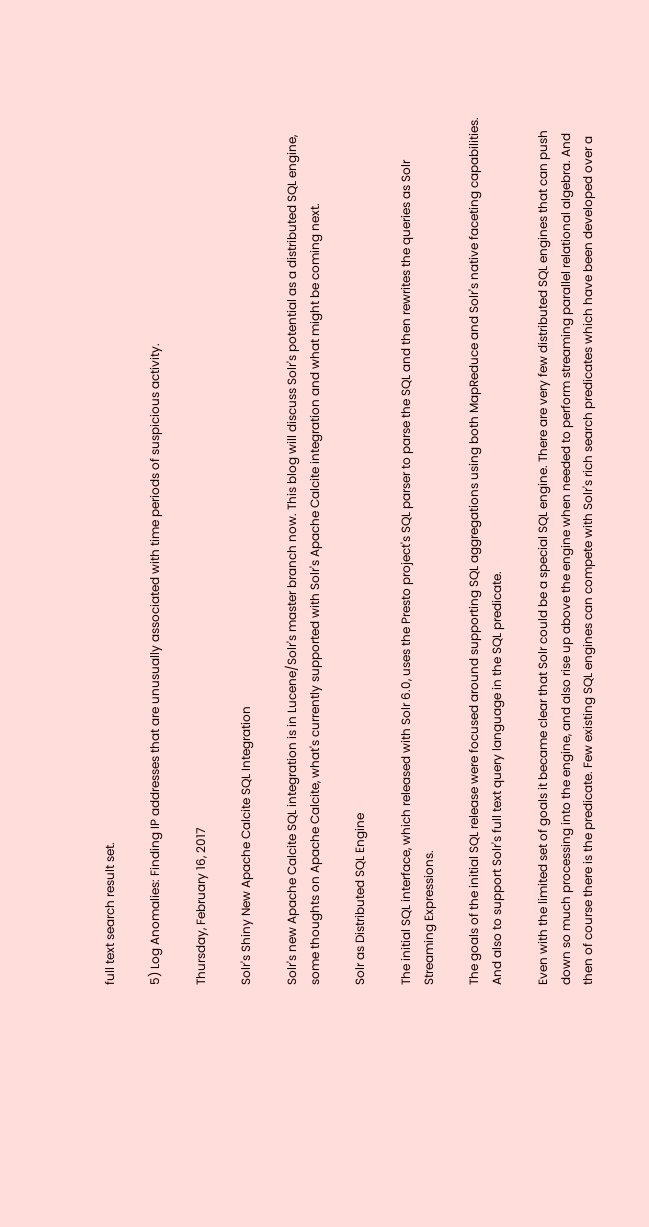full text search result set.

5) Log Anomalies: Finding IP addresses that are unusually associated with time periods of suspicious activity.

Thursday, February 16, 2017

Solr's Shiny New Apache Calcite SQL Integration

Solr's new Apache Calcite SQL integration is in Lucene/Solr's master branch now. This blog will discuss Solr's potential as a distributed SQL engine, some thoughts on Apache Calcite, what's currently supported with Solr's Apache Calcite integration and what might be coming next.

Solr as Distributed SQL Engine

The initial SQL interface, which released with Solr 6.0, uses the Presto project's SQL parser to parse the SQL and then rewrites the queries as Solr Streaming Expressions.

The goals of the initial SQL release were focused around supporting SQL aggregations using both MapReduce and Solr's native faceting capabilities. And also to support Solr's full text query language in the SQL predicate.

Even with the limited set of goals it became clear that Solr could be a special SQL engine. There are very few distributed SQL engines that can push down so much processing into the engine, and also rise up above the engine when needed to perform streaming parallel relational algebra. And then of course there is the predicate. Few existing SQL engines can compete with Solr's rich search predicates which have been developed over a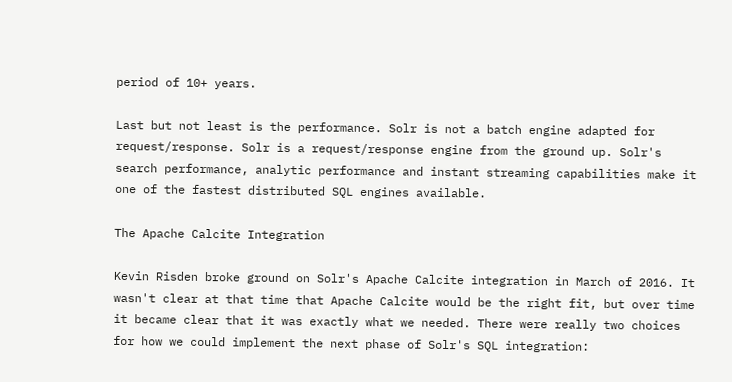period of 10+ years.

Last but not least is the performance. Solr is not a batch engine adapted for request/response. Solr is a request/response engine from the ground up. Solr's search performance, analytic performance and instant streaming capabilities make it one of the fastest distributed SQL engines available.

The Apache Calcite Integration

Kevin Risden broke ground on Solr's Apache Calcite integration in March of 2016. It wasn't clear at that time that Apache Calcite would be the right fit, but over time it became clear that it was exactly what we needed. There were really two choices for how we could implement the next phase of Solr's SQL integration: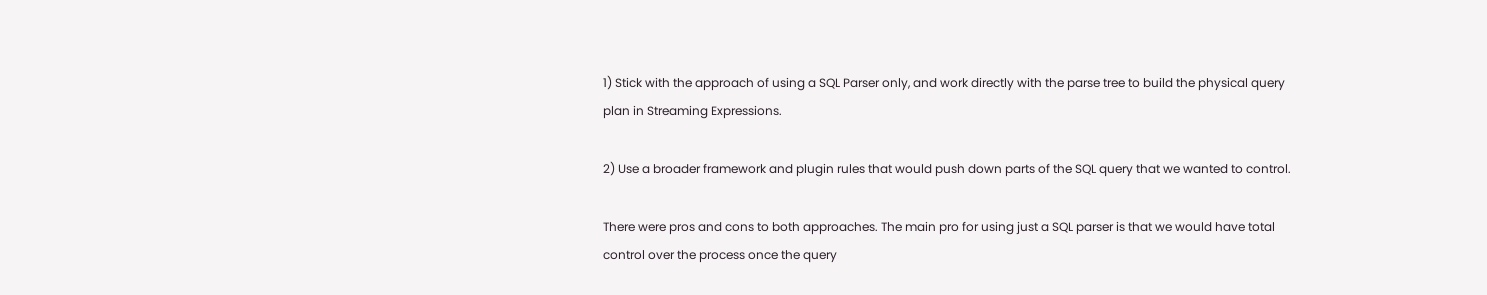1) Stick with the approach of using a SQL Parser only, and work directly with the parse tree to build the physical query plan in Streaming Expressions.

2) Use a broader framework and plugin rules that would push down parts of the SQL query that we wanted to control.

There were pros and cons to both approaches. The main pro for using just a SQL parser is that we would have total control over the process once the query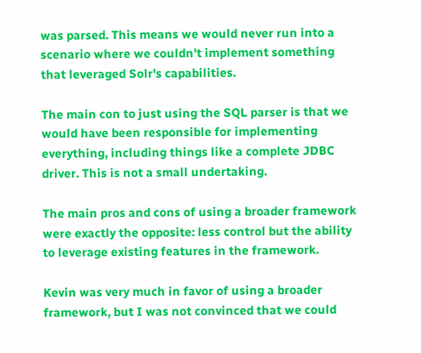was parsed. This means we would never run into a scenario where we couldn't implement something that leveraged Solr's capabilities.

The main con to just using the SQL parser is that we would have been responsible for implementing everything, including things like a complete JDBC driver. This is not a small undertaking.

The main pros and cons of using a broader framework were exactly the opposite: less control but the ability to leverage existing features in the framework.

Kevin was very much in favor of using a broader framework, but I was not convinced that we could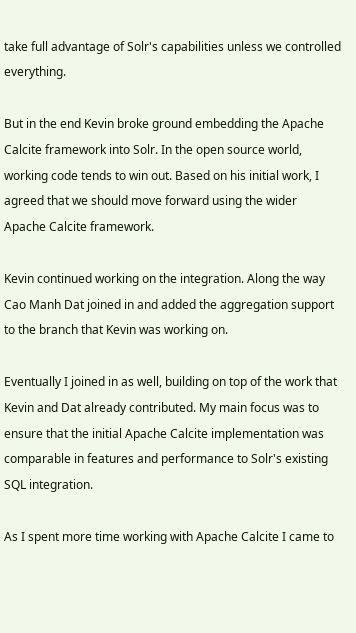take full advantage of Solr's capabilities unless we controlled everything.

But in the end Kevin broke ground embedding the Apache Calcite framework into Solr. In the open source world, working code tends to win out. Based on his initial work, I agreed that we should move forward using the wider Apache Calcite framework.

Kevin continued working on the integration. Along the way Cao Manh Dat joined in and added the aggregation support to the branch that Kevin was working on.

Eventually I joined in as well, building on top of the work that Kevin and Dat already contributed. My main focus was to ensure that the initial Apache Calcite implementation was comparable in features and performance to Solr's existing SQL integration.

As I spent more time working with Apache Calcite I came to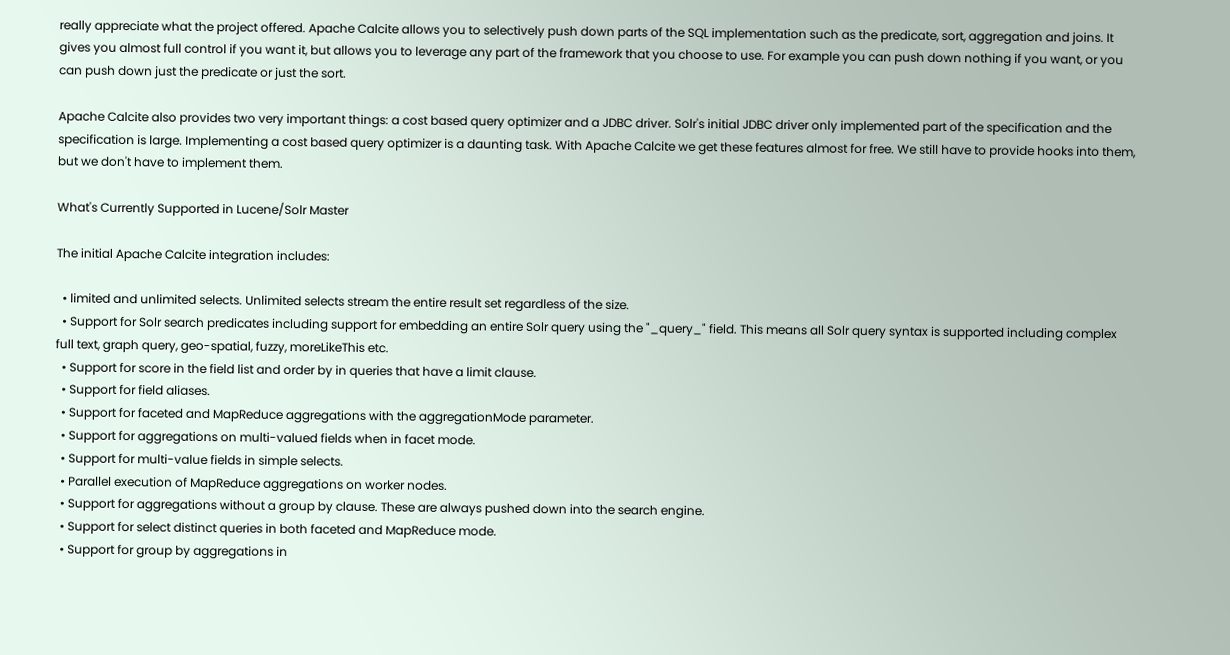really appreciate what the project offered. Apache Calcite allows you to selectively push down parts of the SQL implementation such as the predicate, sort, aggregation and joins. It gives you almost full control if you want it, but allows you to leverage any part of the framework that you choose to use. For example you can push down nothing if you want, or you can push down just the predicate or just the sort.

Apache Calcite also provides two very important things: a cost based query optimizer and a JDBC driver. Solr's initial JDBC driver only implemented part of the specification and the specification is large. Implementing a cost based query optimizer is a daunting task. With Apache Calcite we get these features almost for free. We still have to provide hooks into them, but we don't have to implement them.

What's Currently Supported in Lucene/Solr Master

The initial Apache Calcite integration includes:

  • limited and unlimited selects. Unlimited selects stream the entire result set regardless of the size.
  • Support for Solr search predicates including support for embedding an entire Solr query using the "_query_" field. This means all Solr query syntax is supported including complex full text, graph query, geo-spatial, fuzzy, moreLikeThis etc.
  • Support for score in the field list and order by in queries that have a limit clause.
  • Support for field aliases.
  • Support for faceted and MapReduce aggregations with the aggregationMode parameter.
  • Support for aggregations on multi-valued fields when in facet mode.
  • Support for multi-value fields in simple selects.
  • Parallel execution of MapReduce aggregations on worker nodes.
  • Support for aggregations without a group by clause. These are always pushed down into the search engine.
  • Support for select distinct queries in both faceted and MapReduce mode.
  • Support for group by aggregations in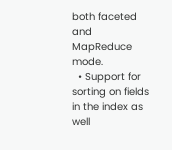both faceted and MapReduce mode.
  • Support for sorting on fields in the index as well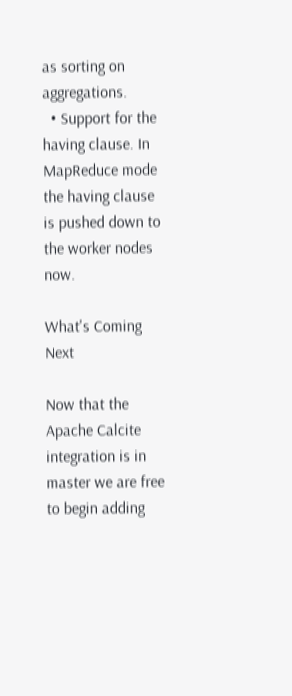as sorting on aggregations.
  • Support for the having clause. In MapReduce mode the having clause is pushed down to the worker nodes now.

What's Coming Next

Now that the Apache Calcite integration is in master we are free to begin adding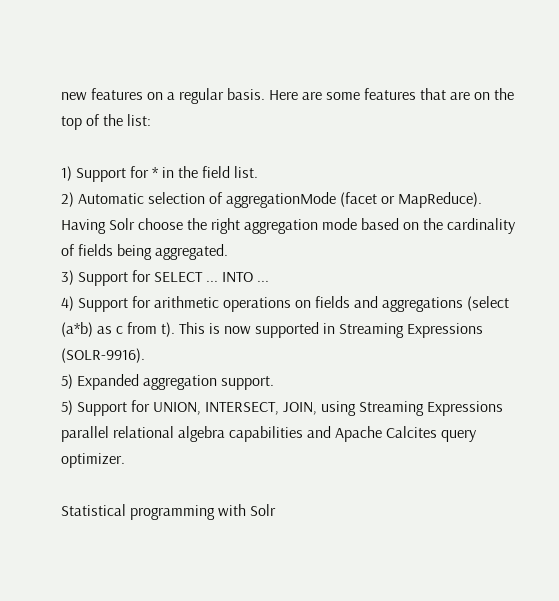new features on a regular basis. Here are some features that are on the top of the list:

1) Support for * in the field list.
2) Automatic selection of aggregationMode (facet or MapReduce). Having Solr choose the right aggregation mode based on the cardinality of fields being aggregated.
3) Support for SELECT ... INTO ...
4) Support for arithmetic operations on fields and aggregations (select (a*b) as c from t). This is now supported in Streaming Expressions (SOLR-9916).
5) Expanded aggregation support.
5) Support for UNION, INTERSECT, JOIN, using Streaming Expressions parallel relational algebra capabilities and Apache Calcites query optimizer.

Statistical programming with Solr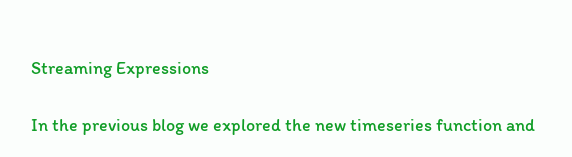Streaming Expressions

In the previous blog we explored the new timeseries function and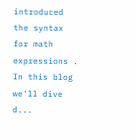introduced the syntax for math expressions . In this blog we'll dive d...